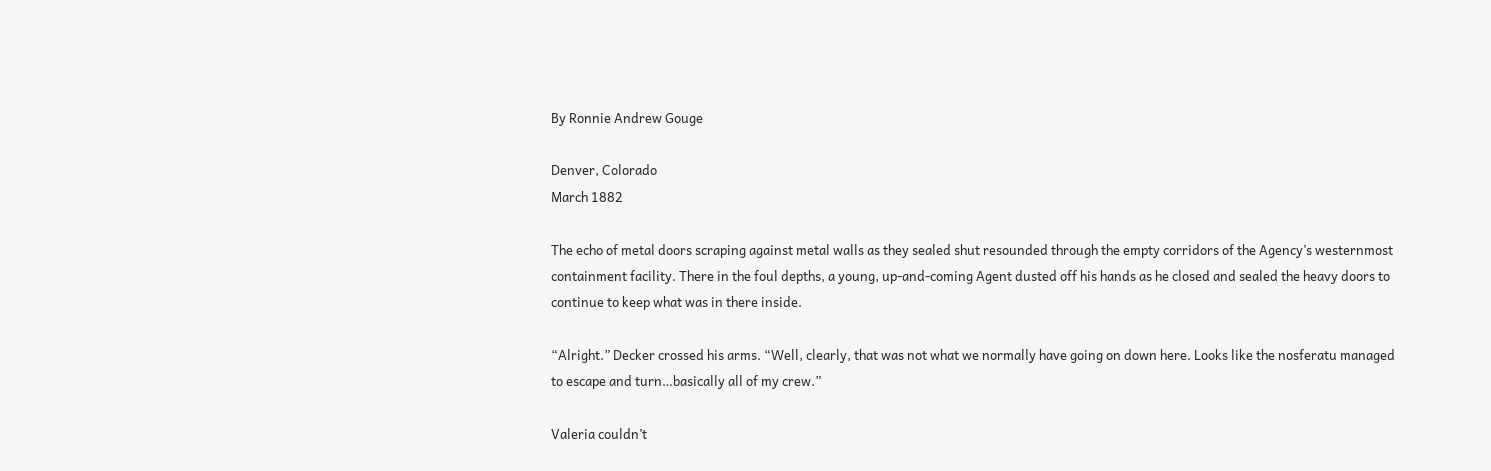By Ronnie Andrew Gouge

Denver, Colorado
March 1882

The echo of metal doors scraping against metal walls as they sealed shut resounded through the empty corridors of the Agency’s westernmost containment facility. There in the foul depths, a young, up-and-coming Agent dusted off his hands as he closed and sealed the heavy doors to continue to keep what was in there inside.

“Alright.” Decker crossed his arms. “Well, clearly, that was not what we normally have going on down here. Looks like the nosferatu managed to escape and turn…basically all of my crew.”

Valeria couldn’t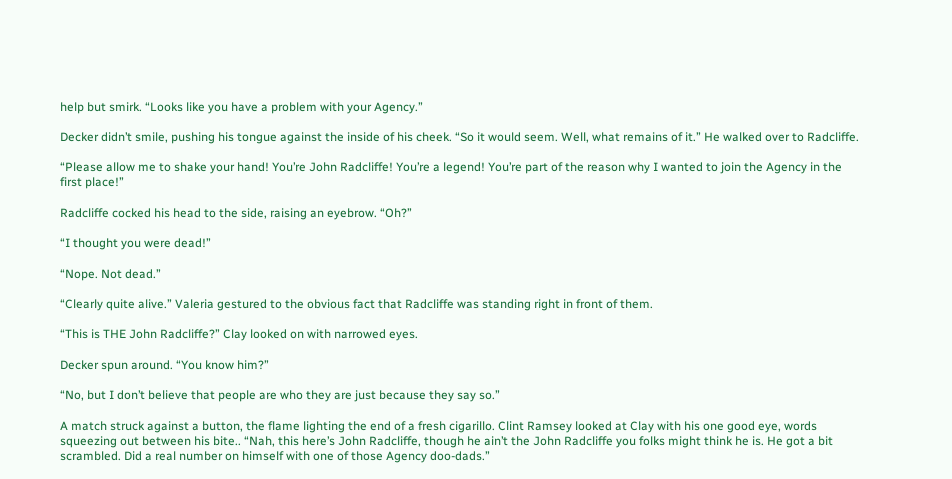help but smirk. “Looks like you have a problem with your Agency.”

Decker didn’t smile, pushing his tongue against the inside of his cheek. “So it would seem. Well, what remains of it.” He walked over to Radcliffe.

“Please allow me to shake your hand! You’re John Radcliffe! You’re a legend! You’re part of the reason why I wanted to join the Agency in the first place!”

Radcliffe cocked his head to the side, raising an eyebrow. “Oh?”

“I thought you were dead!”

“Nope. Not dead.”

“Clearly quite alive.” Valeria gestured to the obvious fact that Radcliffe was standing right in front of them.

“This is THE John Radcliffe?” Clay looked on with narrowed eyes.

Decker spun around. “You know him?”

“No, but I don’t believe that people are who they are just because they say so.”

A match struck against a button, the flame lighting the end of a fresh cigarillo. Clint Ramsey looked at Clay with his one good eye, words squeezing out between his bite.. “Nah, this here’s John Radcliffe, though he ain’t the John Radcliffe you folks might think he is. He got a bit scrambled. Did a real number on himself with one of those Agency doo-dads.”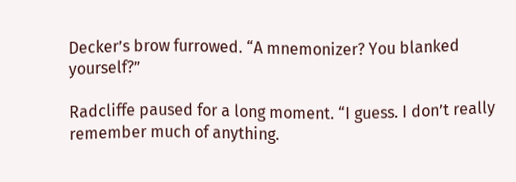Decker’s brow furrowed. “A mnemonizer? You blanked yourself?”

Radcliffe paused for a long moment. “I guess. I don’t really remember much of anything.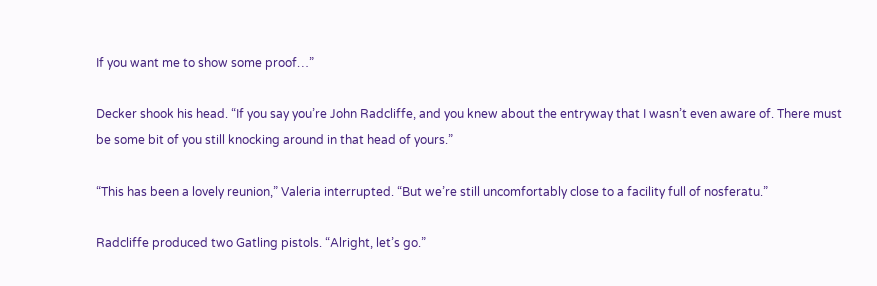If you want me to show some proof…”

Decker shook his head. “If you say you’re John Radcliffe, and you knew about the entryway that I wasn’t even aware of. There must be some bit of you still knocking around in that head of yours.”

“This has been a lovely reunion,” Valeria interrupted. “But we’re still uncomfortably close to a facility full of nosferatu.”

Radcliffe produced two Gatling pistols. “Alright, let’s go.”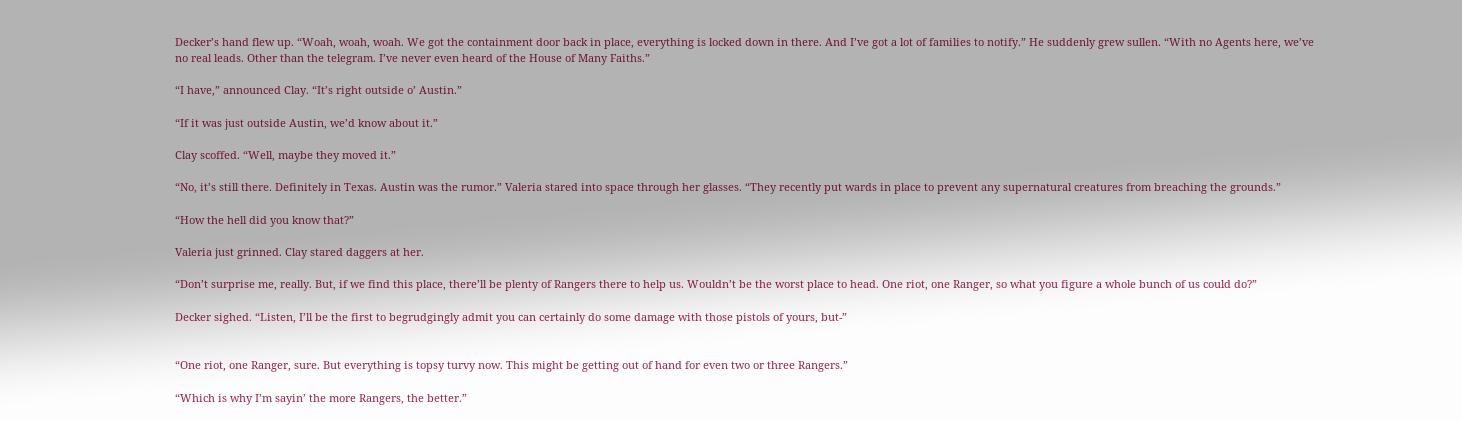Decker’s hand flew up. “Woah, woah, woah. We got the containment door back in place, everything is locked down in there. And I’ve got a lot of families to notify.” He suddenly grew sullen. “With no Agents here, we’ve no real leads. Other than the telegram. I’ve never even heard of the House of Many Faiths.”

“I have,” announced Clay. “It’s right outside o’ Austin.”

“If it was just outside Austin, we’d know about it.”

Clay scoffed. “Well, maybe they moved it.”

“No, it’s still there. Definitely in Texas. Austin was the rumor.” Valeria stared into space through her glasses. “They recently put wards in place to prevent any supernatural creatures from breaching the grounds.”

“How the hell did you know that?”

Valeria just grinned. Clay stared daggers at her.

“Don’t surprise me, really. But, if we find this place, there’ll be plenty of Rangers there to help us. Wouldn’t be the worst place to head. One riot, one Ranger, so what you figure a whole bunch of us could do?”

Decker sighed. “Listen, I’ll be the first to begrudgingly admit you can certainly do some damage with those pistols of yours, but-”


“One riot, one Ranger, sure. But everything is topsy turvy now. This might be getting out of hand for even two or three Rangers.”

“Which is why I’m sayin’ the more Rangers, the better.”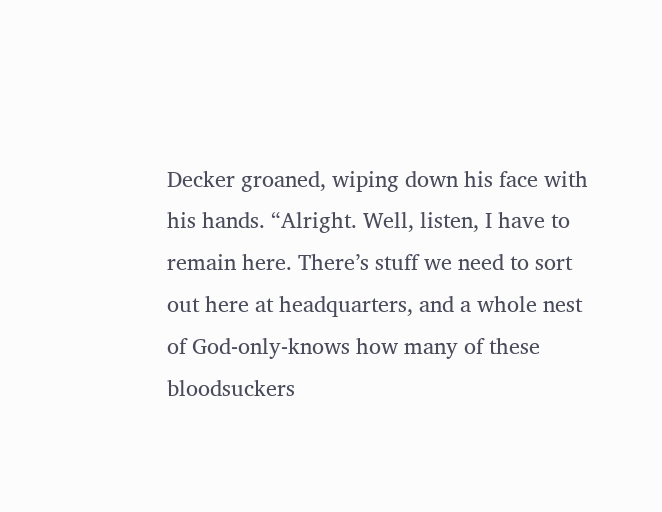Decker groaned, wiping down his face with his hands. “Alright. Well, listen, I have to remain here. There’s stuff we need to sort out here at headquarters, and a whole nest of God-only-knows how many of these bloodsuckers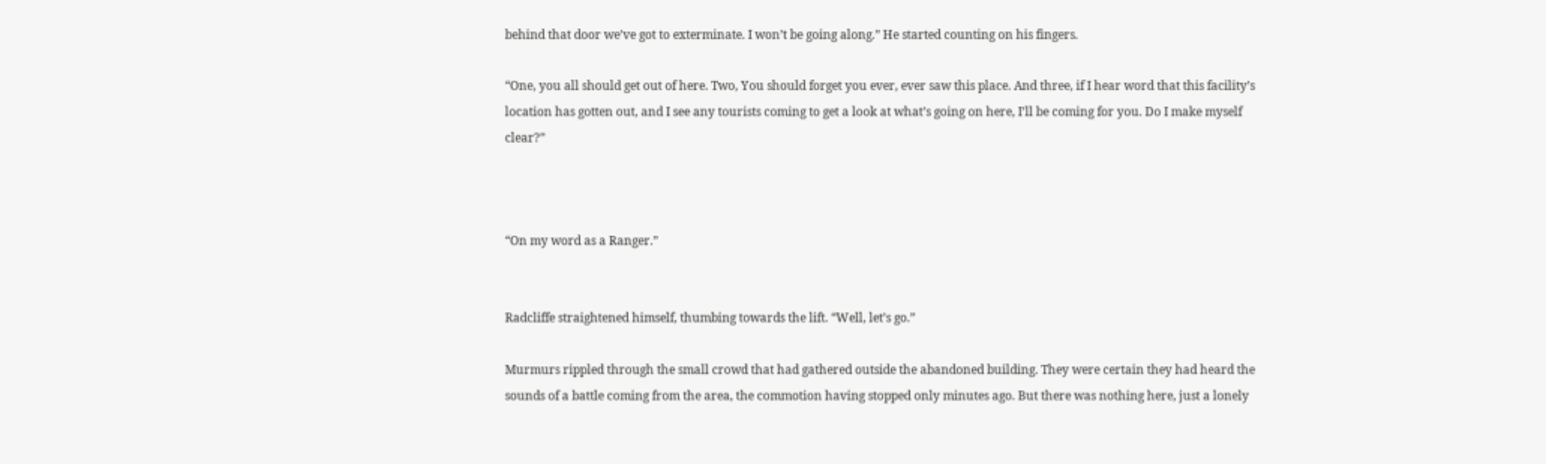behind that door we’ve got to exterminate. I won’t be going along.” He started counting on his fingers.

“One, you all should get out of here. Two, You should forget you ever, ever saw this place. And three, if I hear word that this facility’s location has gotten out, and I see any tourists coming to get a look at what’s going on here, I’ll be coming for you. Do I make myself clear?”



“On my word as a Ranger.”


Radcliffe straightened himself, thumbing towards the lift. “Well, let’s go.”

Murmurs rippled through the small crowd that had gathered outside the abandoned building. They were certain they had heard the sounds of a battle coming from the area, the commotion having stopped only minutes ago. But there was nothing here, just a lonely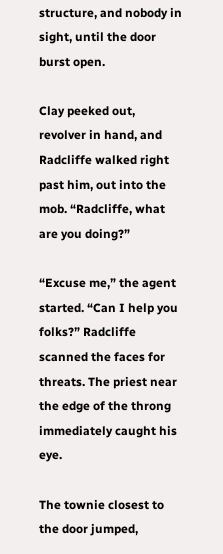structure, and nobody in sight, until the door burst open.

Clay peeked out, revolver in hand, and Radcliffe walked right past him, out into the mob. “Radcliffe, what are you doing?”

“Excuse me,” the agent started. “Can I help you folks?” Radcliffe scanned the faces for threats. The priest near the edge of the throng immediately caught his eye.

The townie closest to the door jumped,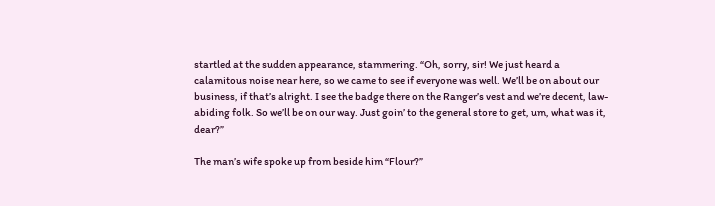startled at the sudden appearance, stammering. “Oh, sorry, sir! We just heard a calamitous noise near here, so we came to see if everyone was well. We’ll be on about our business, if that’s alright. I see the badge there on the Ranger’s vest and we’re decent, law-abiding folk. So we’ll be on our way. Just goin’ to the general store to get, um, what was it, dear?”

The man’s wife spoke up from beside him “Flour?”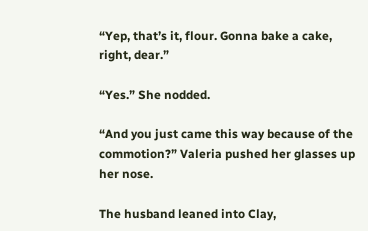“Yep, that’s it, flour. Gonna bake a cake, right, dear.”

“Yes.” She nodded.

“And you just came this way because of the commotion?” Valeria pushed her glasses up her nose.

The husband leaned into Clay,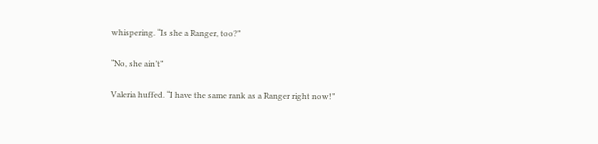whispering. “Is she a Ranger, too?”

“No, she ain’t”

Valeria huffed. “I have the same rank as a Ranger right now!”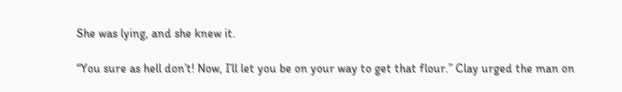She was lying, and she knew it.

“You sure as hell don’t! Now, I’ll let you be on your way to get that flour.” Clay urged the man on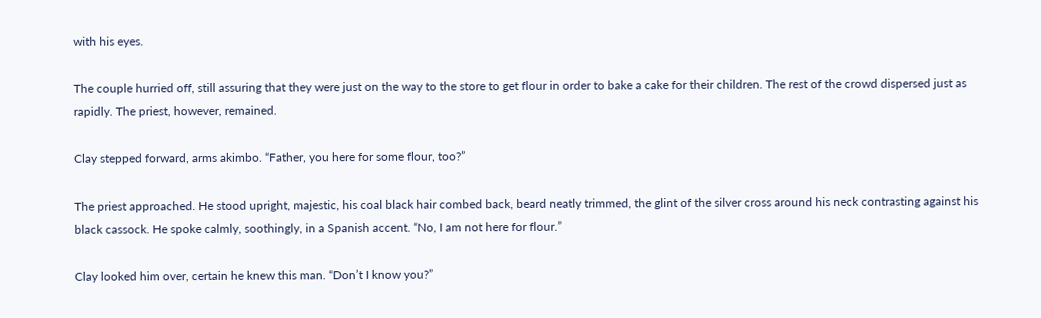with his eyes.

The couple hurried off, still assuring that they were just on the way to the store to get flour in order to bake a cake for their children. The rest of the crowd dispersed just as rapidly. The priest, however, remained.

Clay stepped forward, arms akimbo. “Father, you here for some flour, too?”

The priest approached. He stood upright, majestic, his coal black hair combed back, beard neatly trimmed, the glint of the silver cross around his neck contrasting against his black cassock. He spoke calmly, soothingly, in a Spanish accent. “No, I am not here for flour.”

Clay looked him over, certain he knew this man. “Don’t I know you?”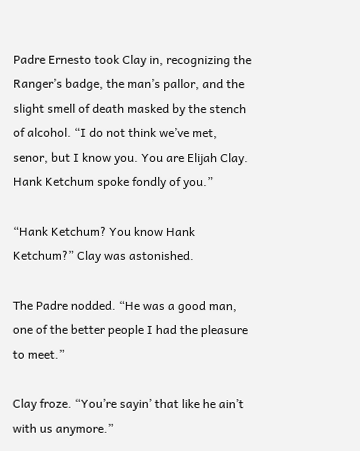Padre Ernesto took Clay in, recognizing the Ranger’s badge, the man’s pallor, and the slight smell of death masked by the stench of alcohol. “I do not think we’ve met, senor, but I know you. You are Elijah Clay. Hank Ketchum spoke fondly of you.”

“Hank Ketchum? You know Hank Ketchum?” Clay was astonished.

The Padre nodded. “He was a good man, one of the better people I had the pleasure to meet.”

Clay froze. “You’re sayin’ that like he ain’t with us anymore.”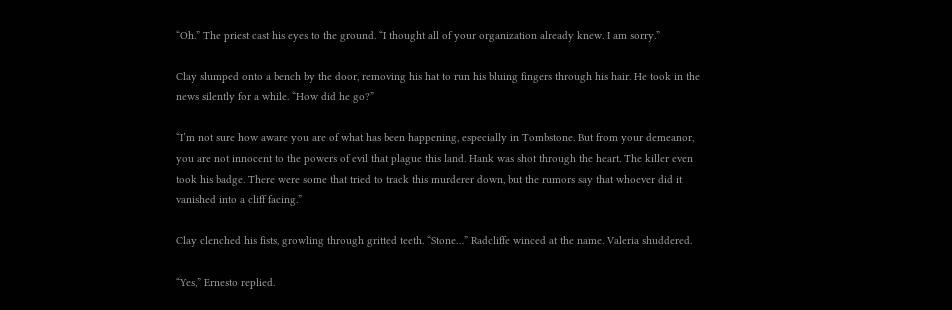“Oh.” The priest cast his eyes to the ground. “I thought all of your organization already knew. I am sorry.”

Clay slumped onto a bench by the door, removing his hat to run his bluing fingers through his hair. He took in the news silently for a while. “How did he go?”

“I’m not sure how aware you are of what has been happening, especially in Tombstone. But from your demeanor, you are not innocent to the powers of evil that plague this land. Hank was shot through the heart. The killer even took his badge. There were some that tried to track this murderer down, but the rumors say that whoever did it vanished into a cliff facing.”

Clay clenched his fists, growling through gritted teeth. “Stone…” Radcliffe winced at the name. Valeria shuddered.

“Yes,” Ernesto replied.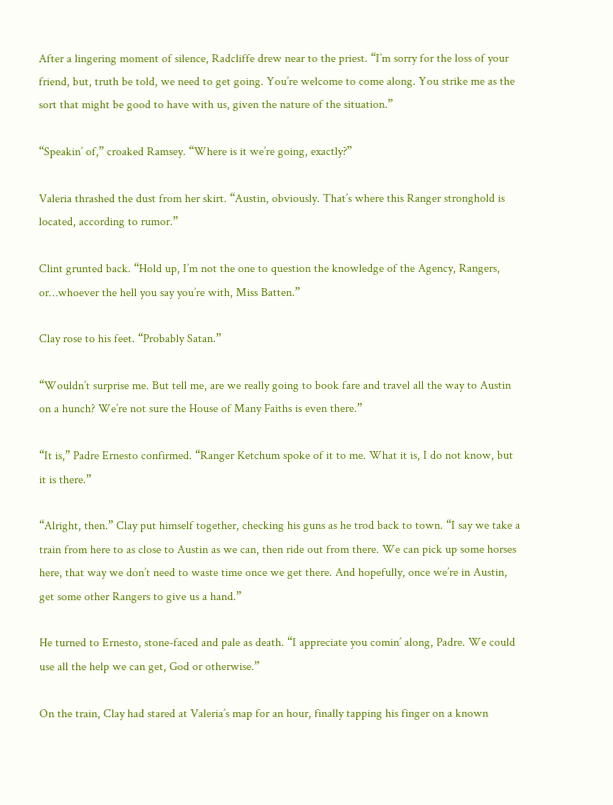After a lingering moment of silence, Radcliffe drew near to the priest. “I’m sorry for the loss of your friend, but, truth be told, we need to get going. You’re welcome to come along. You strike me as the sort that might be good to have with us, given the nature of the situation.”

“Speakin’ of,” croaked Ramsey. “Where is it we’re going, exactly?”

Valeria thrashed the dust from her skirt. “Austin, obviously. That’s where this Ranger stronghold is located, according to rumor.”

Clint grunted back. “Hold up, I’m not the one to question the knowledge of the Agency, Rangers, or…whoever the hell you say you’re with, Miss Batten.”

Clay rose to his feet. “Probably Satan.”

“Wouldn’t surprise me. But tell me, are we really going to book fare and travel all the way to Austin on a hunch? We’re not sure the House of Many Faiths is even there.”

“It is,” Padre Ernesto confirmed. “Ranger Ketchum spoke of it to me. What it is, I do not know, but it is there.”

“Alright, then.” Clay put himself together, checking his guns as he trod back to town. “I say we take a train from here to as close to Austin as we can, then ride out from there. We can pick up some horses here, that way we don’t need to waste time once we get there. And hopefully, once we’re in Austin, get some other Rangers to give us a hand.”

He turned to Ernesto, stone-faced and pale as death. “I appreciate you comin’ along, Padre. We could use all the help we can get, God or otherwise.”

On the train, Clay had stared at Valeria’s map for an hour, finally tapping his finger on a known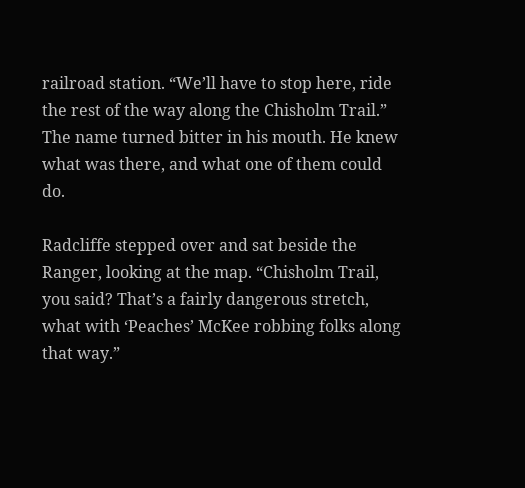railroad station. “We’ll have to stop here, ride the rest of the way along the Chisholm Trail.” The name turned bitter in his mouth. He knew what was there, and what one of them could do.

Radcliffe stepped over and sat beside the Ranger, looking at the map. “Chisholm Trail, you said? That’s a fairly dangerous stretch, what with ‘Peaches’ McKee robbing folks along that way.”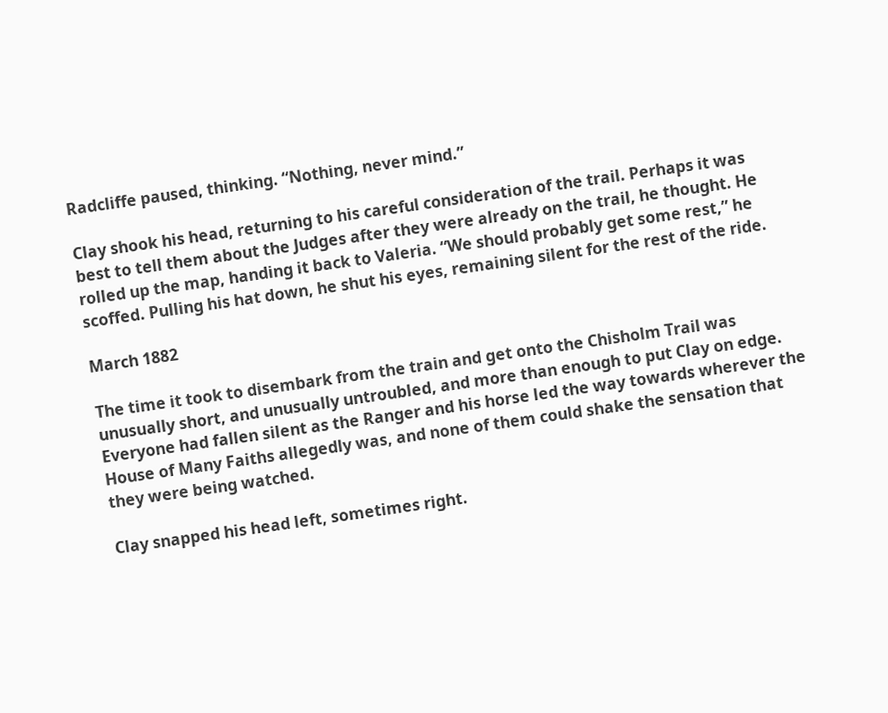Radcliffe paused, thinking. “Nothing, never mind.”

Clay shook his head, returning to his careful consideration of the trail. Perhaps it was best to tell them about the Judges after they were already on the trail, he thought. He rolled up the map, handing it back to Valeria. “We should probably get some rest,” he scoffed. Pulling his hat down, he shut his eyes, remaining silent for the rest of the ride.

March 1882

The time it took to disembark from the train and get onto the Chisholm Trail was unusually short, and unusually untroubled, and more than enough to put Clay on edge. Everyone had fallen silent as the Ranger and his horse led the way towards wherever the House of Many Faiths allegedly was, and none of them could shake the sensation that they were being watched.

Clay snapped his head left, sometimes right.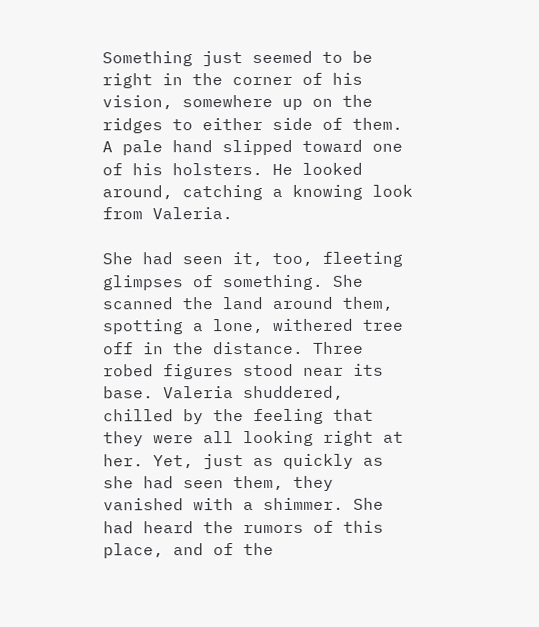Something just seemed to be right in the corner of his vision, somewhere up on the ridges to either side of them. A pale hand slipped toward one of his holsters. He looked around, catching a knowing look from Valeria.

She had seen it, too, fleeting glimpses of something. She scanned the land around them, spotting a lone, withered tree off in the distance. Three robed figures stood near its base. Valeria shuddered, chilled by the feeling that they were all looking right at her. Yet, just as quickly as she had seen them, they vanished with a shimmer. She had heard the rumors of this place, and of the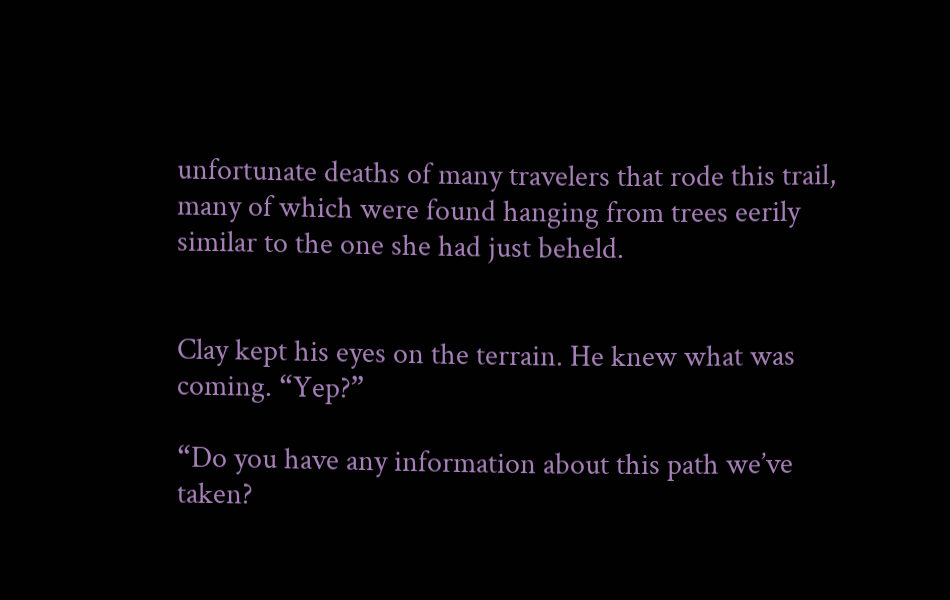unfortunate deaths of many travelers that rode this trail, many of which were found hanging from trees eerily similar to the one she had just beheld.


Clay kept his eyes on the terrain. He knew what was coming. “Yep?”

“Do you have any information about this path we’ve taken?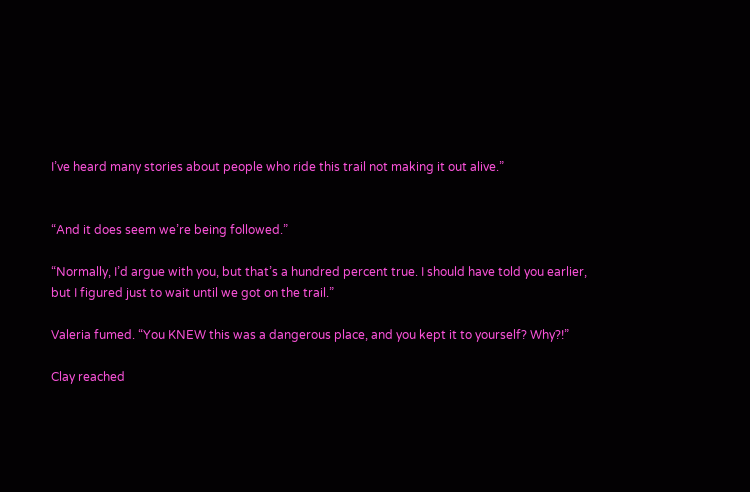I’ve heard many stories about people who ride this trail not making it out alive.”


“And it does seem we’re being followed.”

“Normally, I’d argue with you, but that’s a hundred percent true. I should have told you earlier, but I figured just to wait until we got on the trail.”

Valeria fumed. “You KNEW this was a dangerous place, and you kept it to yourself? Why?!”

Clay reached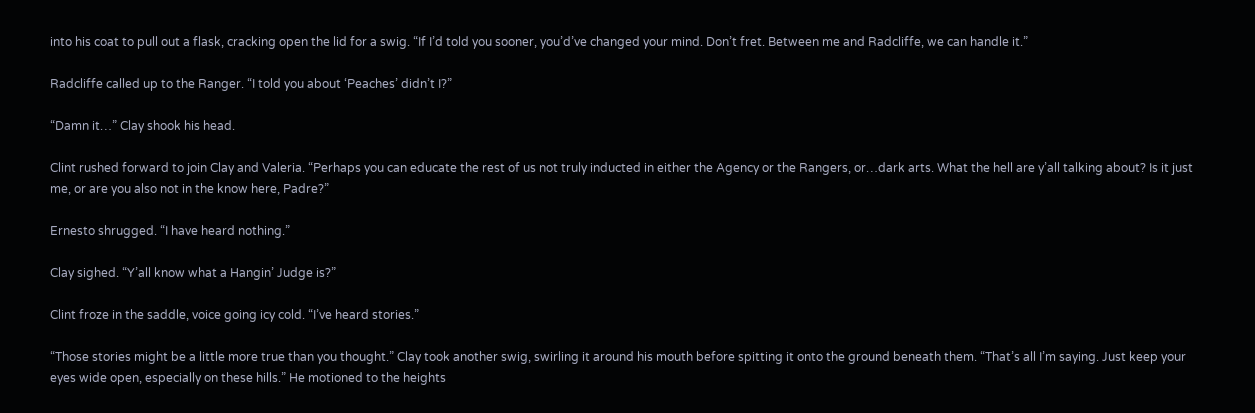into his coat to pull out a flask, cracking open the lid for a swig. “If I’d told you sooner, you’d’ve changed your mind. Don’t fret. Between me and Radcliffe, we can handle it.”

Radcliffe called up to the Ranger. “I told you about ‘Peaches’ didn’t I?”

“Damn it…” Clay shook his head.

Clint rushed forward to join Clay and Valeria. “Perhaps you can educate the rest of us not truly inducted in either the Agency or the Rangers, or…dark arts. What the hell are y’all talking about? Is it just me, or are you also not in the know here, Padre?”

Ernesto shrugged. “I have heard nothing.”

Clay sighed. “Y’all know what a Hangin’ Judge is?”

Clint froze in the saddle, voice going icy cold. “I’ve heard stories.”

“Those stories might be a little more true than you thought.” Clay took another swig, swirling it around his mouth before spitting it onto the ground beneath them. “That’s all I’m saying. Just keep your eyes wide open, especially on these hills.” He motioned to the heights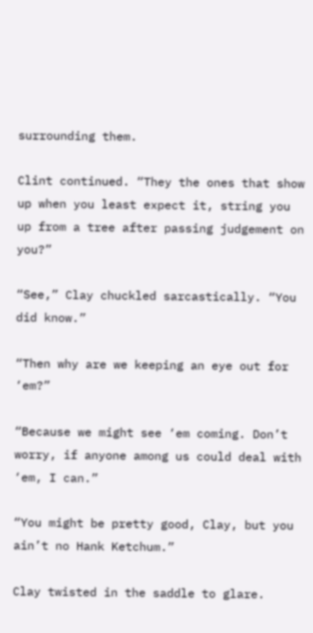surrounding them.

Clint continued. “They the ones that show up when you least expect it, string you up from a tree after passing judgement on you?”

“See,” Clay chuckled sarcastically. “You did know.”

“Then why are we keeping an eye out for ‘em?”

“Because we might see ‘em coming. Don’t worry, if anyone among us could deal with ‘em, I can.”

“You might be pretty good, Clay, but you ain’t no Hank Ketchum.”

Clay twisted in the saddle to glare.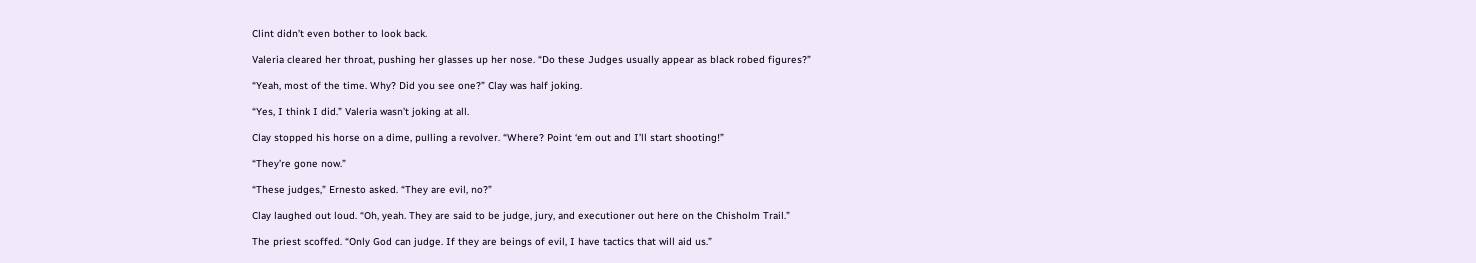Clint didn’t even bother to look back.

Valeria cleared her throat, pushing her glasses up her nose. “Do these Judges usually appear as black robed figures?”

“Yeah, most of the time. Why? Did you see one?” Clay was half joking.

“Yes, I think I did.” Valeria wasn’t joking at all.

Clay stopped his horse on a dime, pulling a revolver. “Where? Point ‘em out and I’ll start shooting!”

“They’re gone now.”

“These judges,” Ernesto asked. “They are evil, no?”

Clay laughed out loud. “Oh, yeah. They are said to be judge, jury, and executioner out here on the Chisholm Trail.”

The priest scoffed. “Only God can judge. If they are beings of evil, I have tactics that will aid us.”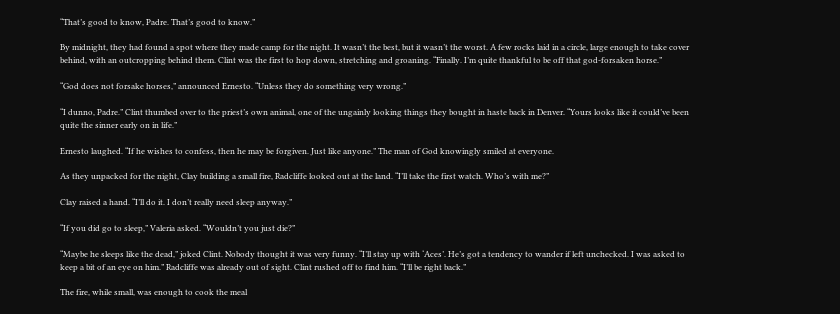“That’s good to know, Padre. That’s good to know.”

By midnight, they had found a spot where they made camp for the night. It wasn’t the best, but it wasn’t the worst. A few rocks laid in a circle, large enough to take cover behind, with an outcropping behind them. Clint was the first to hop down, stretching and groaning. “Finally. I’m quite thankful to be off that god-forsaken horse.”

“God does not forsake horses,” announced Ernesto. “Unless they do something very wrong.”

“I dunno, Padre.” Clint thumbed over to the priest’s own animal, one of the ungainly looking things they bought in haste back in Denver. “Yours looks like it could’ve been quite the sinner early on in life.”

Ernesto laughed. “If he wishes to confess, then he may be forgiven. Just like anyone.” The man of God knowingly smiled at everyone.

As they unpacked for the night, Clay building a small fire, Radcliffe looked out at the land. “I’ll take the first watch. Who’s with me?”

Clay raised a hand. “I’ll do it. I don’t really need sleep anyway.”

“If you did go to sleep,” Valeria asked. “Wouldn’t you just die?”

“Maybe he sleeps like the dead,” joked Clint. Nobody thought it was very funny. “I’ll stay up with ‘Aces’. He’s got a tendency to wander if left unchecked. I was asked to keep a bit of an eye on him.” Radcliffe was already out of sight. Clint rushed off to find him. “I’ll be right back.”

The fire, while small, was enough to cook the meal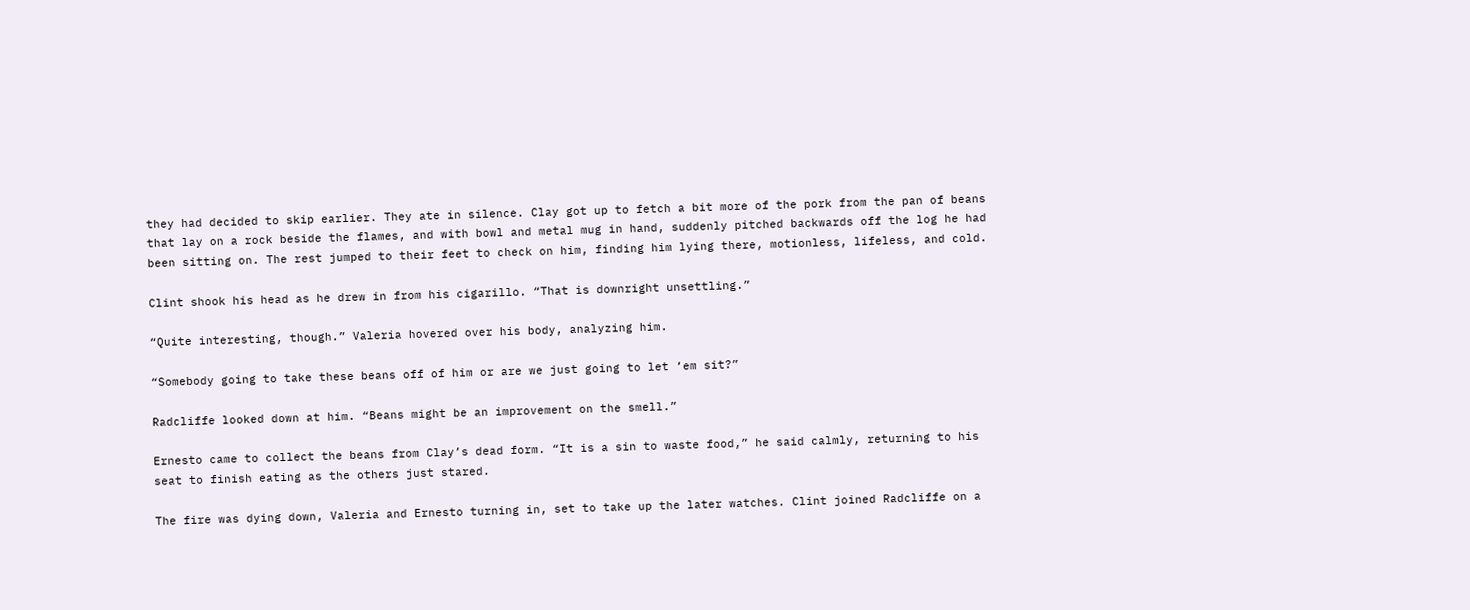they had decided to skip earlier. They ate in silence. Clay got up to fetch a bit more of the pork from the pan of beans that lay on a rock beside the flames, and with bowl and metal mug in hand, suddenly pitched backwards off the log he had been sitting on. The rest jumped to their feet to check on him, finding him lying there, motionless, lifeless, and cold.

Clint shook his head as he drew in from his cigarillo. “That is downright unsettling.”

“Quite interesting, though.” Valeria hovered over his body, analyzing him.

“Somebody going to take these beans off of him or are we just going to let ‘em sit?”

Radcliffe looked down at him. “Beans might be an improvement on the smell.”

Ernesto came to collect the beans from Clay’s dead form. “It is a sin to waste food,” he said calmly, returning to his seat to finish eating as the others just stared.

The fire was dying down, Valeria and Ernesto turning in, set to take up the later watches. Clint joined Radcliffe on a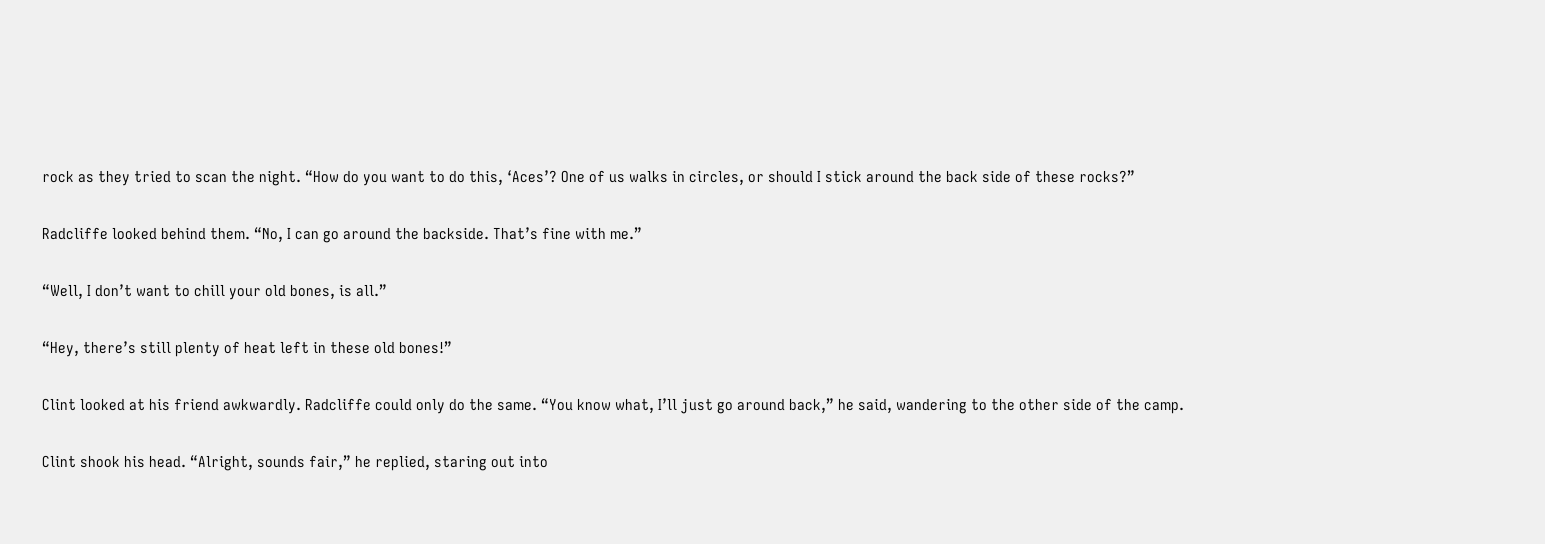rock as they tried to scan the night. “How do you want to do this, ‘Aces’? One of us walks in circles, or should I stick around the back side of these rocks?”

Radcliffe looked behind them. “No, I can go around the backside. That’s fine with me.”

“Well, I don’t want to chill your old bones, is all.”

“Hey, there’s still plenty of heat left in these old bones!”

Clint looked at his friend awkwardly. Radcliffe could only do the same. “You know what, I’ll just go around back,” he said, wandering to the other side of the camp.

Clint shook his head. “Alright, sounds fair,” he replied, staring out into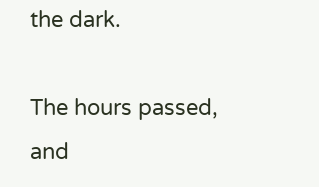the dark.

The hours passed, and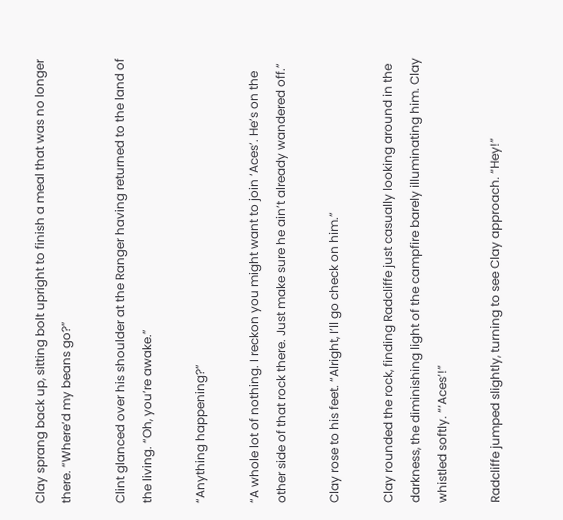Clay sprang back up, sitting bolt upright to finish a meal that was no longer there. “Where’d my beans go?”

Clint glanced over his shoulder at the Ranger having returned to the land of the living. “Oh, you’re awake.”

“Anything happening?”

“A whole lot of nothing. I reckon you might want to join ‘Aces’. He’s on the other side of that rock there. Just make sure he ain’t already wandered off.”

Clay rose to his feet. “Alright, I’ll go check on him.”

Clay rounded the rock, finding Radcliffe just casually looking around in the darkness, the diminishing light of the campfire barely illuminating him. Clay whistled softly. “‘Aces’!”

Radcliffe jumped slightly, turning to see Clay approach. “Hey!”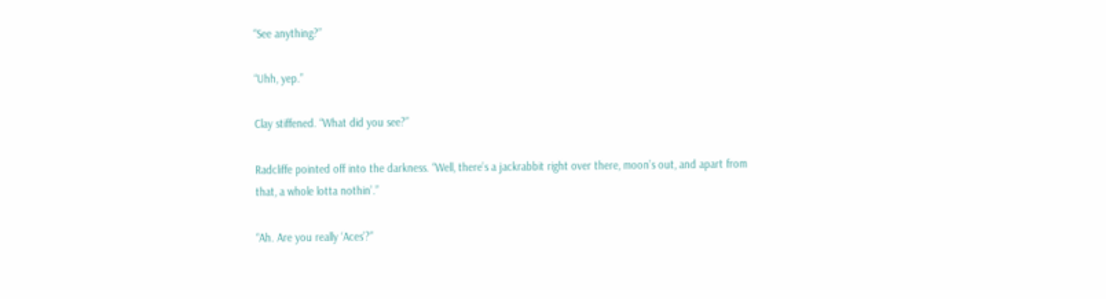“See anything?”

“Uhh, yep.”

Clay stiffened. “What did you see?”

Radcliffe pointed off into the darkness. “Well, there’s a jackrabbit right over there, moon’s out, and apart from that, a whole lotta nothin’.”

“Ah. Are you really ‘Aces’?”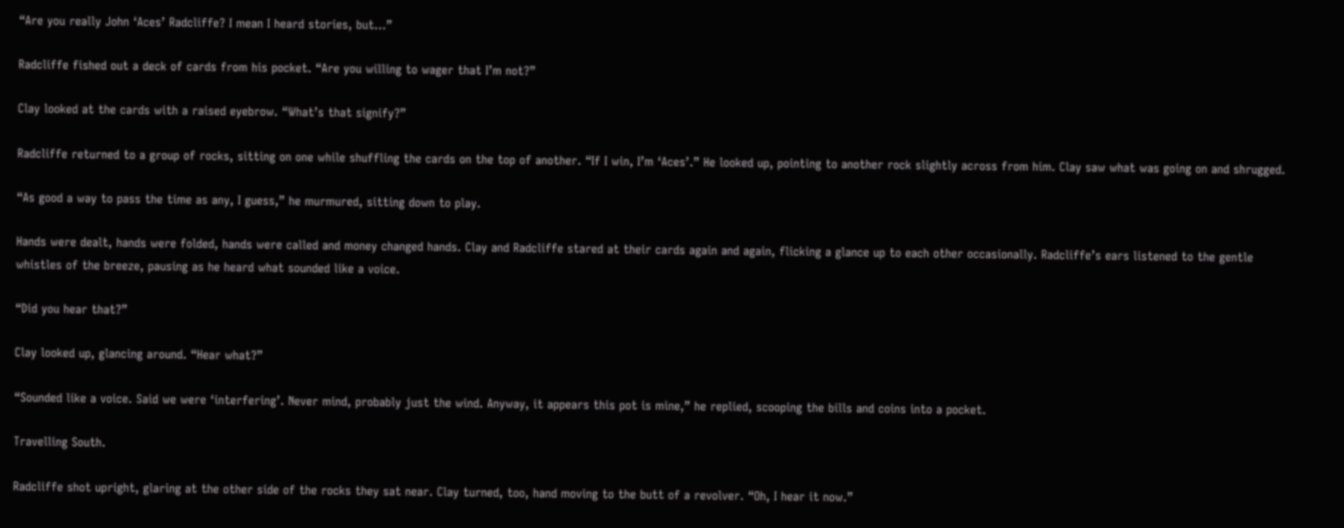“Are you really John ‘Aces’ Radcliffe? I mean I heard stories, but…”

Radcliffe fished out a deck of cards from his pocket. “Are you willing to wager that I’m not?”

Clay looked at the cards with a raised eyebrow. “What’s that signify?”

Radcliffe returned to a group of rocks, sitting on one while shuffling the cards on the top of another. “If I win, I’m ‘Aces’.” He looked up, pointing to another rock slightly across from him. Clay saw what was going on and shrugged.

“As good a way to pass the time as any, I guess,” he murmured, sitting down to play.

Hands were dealt, hands were folded, hands were called and money changed hands. Clay and Radcliffe stared at their cards again and again, flicking a glance up to each other occasionally. Radcliffe’s ears listened to the gentle whistles of the breeze, pausing as he heard what sounded like a voice.

“Did you hear that?”

Clay looked up, glancing around. “Hear what?”

“Sounded like a voice. Said we were ‘interfering’. Never mind, probably just the wind. Anyway, it appears this pot is mine,” he replied, scooping the bills and coins into a pocket.

Travelling South.

Radcliffe shot upright, glaring at the other side of the rocks they sat near. Clay turned, too, hand moving to the butt of a revolver. “Oh, I hear it now.”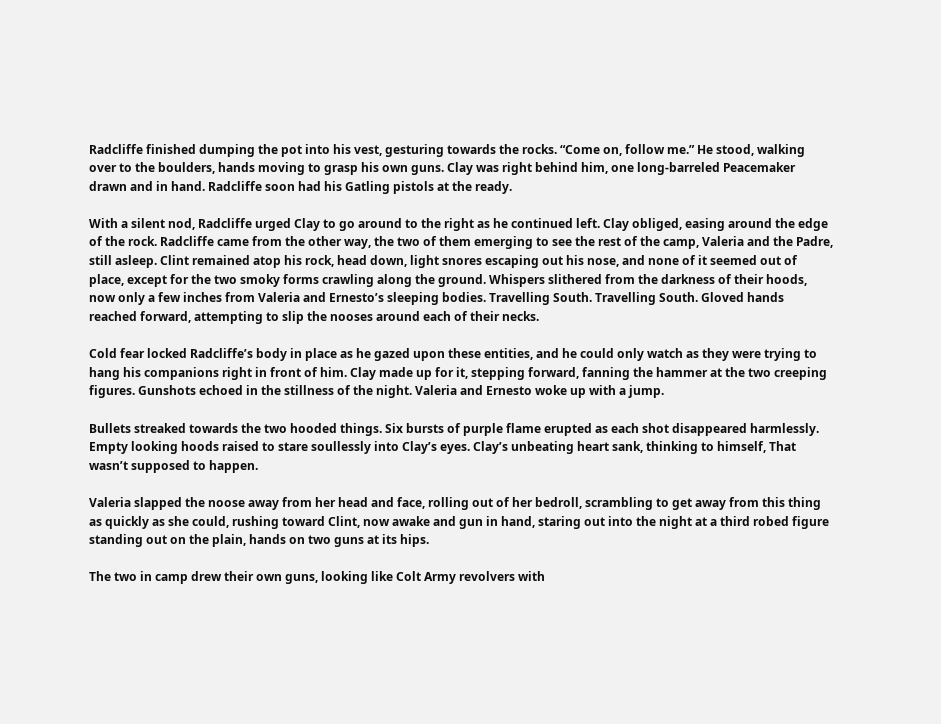Radcliffe finished dumping the pot into his vest, gesturing towards the rocks. “Come on, follow me.” He stood, walking over to the boulders, hands moving to grasp his own guns. Clay was right behind him, one long-barreled Peacemaker drawn and in hand. Radcliffe soon had his Gatling pistols at the ready.

With a silent nod, Radcliffe urged Clay to go around to the right as he continued left. Clay obliged, easing around the edge of the rock. Radcliffe came from the other way, the two of them emerging to see the rest of the camp, Valeria and the Padre, still asleep. Clint remained atop his rock, head down, light snores escaping out his nose, and none of it seemed out of place, except for the two smoky forms crawling along the ground. Whispers slithered from the darkness of their hoods, now only a few inches from Valeria and Ernesto’s sleeping bodies. Travelling South. Travelling South. Gloved hands reached forward, attempting to slip the nooses around each of their necks.

Cold fear locked Radcliffe’s body in place as he gazed upon these entities, and he could only watch as they were trying to hang his companions right in front of him. Clay made up for it, stepping forward, fanning the hammer at the two creeping figures. Gunshots echoed in the stillness of the night. Valeria and Ernesto woke up with a jump.

Bullets streaked towards the two hooded things. Six bursts of purple flame erupted as each shot disappeared harmlessly. Empty looking hoods raised to stare soullessly into Clay’s eyes. Clay’s unbeating heart sank, thinking to himself, That wasn’t supposed to happen.

Valeria slapped the noose away from her head and face, rolling out of her bedroll, scrambling to get away from this thing as quickly as she could, rushing toward Clint, now awake and gun in hand, staring out into the night at a third robed figure standing out on the plain, hands on two guns at its hips.

The two in camp drew their own guns, looking like Colt Army revolvers with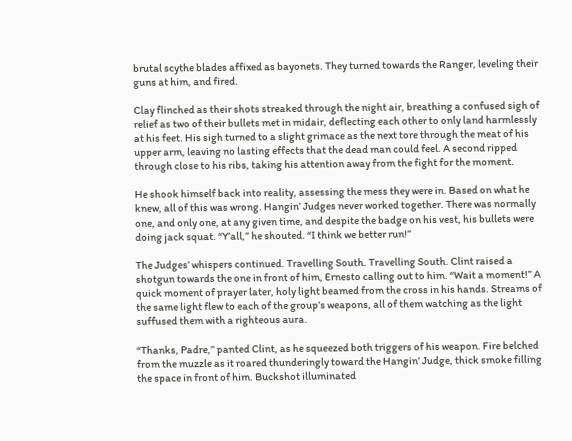brutal scythe blades affixed as bayonets. They turned towards the Ranger, leveling their guns at him, and fired.

Clay flinched as their shots streaked through the night air, breathing a confused sigh of relief as two of their bullets met in midair, deflecting each other to only land harmlessly at his feet. His sigh turned to a slight grimace as the next tore through the meat of his upper arm, leaving no lasting effects that the dead man could feel. A second ripped through close to his ribs, taking his attention away from the fight for the moment.

He shook himself back into reality, assessing the mess they were in. Based on what he knew, all of this was wrong. Hangin’ Judges never worked together. There was normally one, and only one, at any given time, and despite the badge on his vest, his bullets were doing jack squat. “Y’all,” he shouted. “I think we better run!”

The Judges’ whispers continued. Travelling South. Travelling South. Clint raised a shotgun towards the one in front of him, Ernesto calling out to him. “Wait a moment!” A quick moment of prayer later, holy light beamed from the cross in his hands. Streams of the same light flew to each of the group’s weapons, all of them watching as the light suffused them with a righteous aura.

“Thanks, Padre,” panted Clint, as he squeezed both triggers of his weapon. Fire belched from the muzzle as it roared thunderingly toward the Hangin’ Judge, thick smoke filling the space in front of him. Buckshot illuminated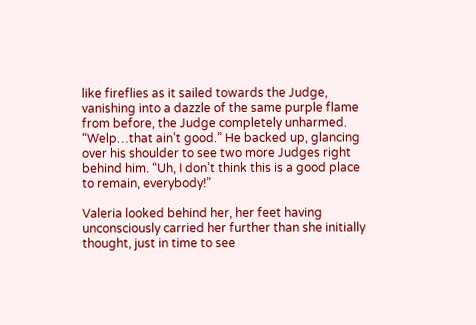like fireflies as it sailed towards the Judge, vanishing into a dazzle of the same purple flame from before, the Judge completely unharmed.  “Welp…that ain’t good.” He backed up, glancing over his shoulder to see two more Judges right behind him. “Uh, I don’t think this is a good place to remain, everybody!”

Valeria looked behind her, her feet having unconsciously carried her further than she initially thought, just in time to see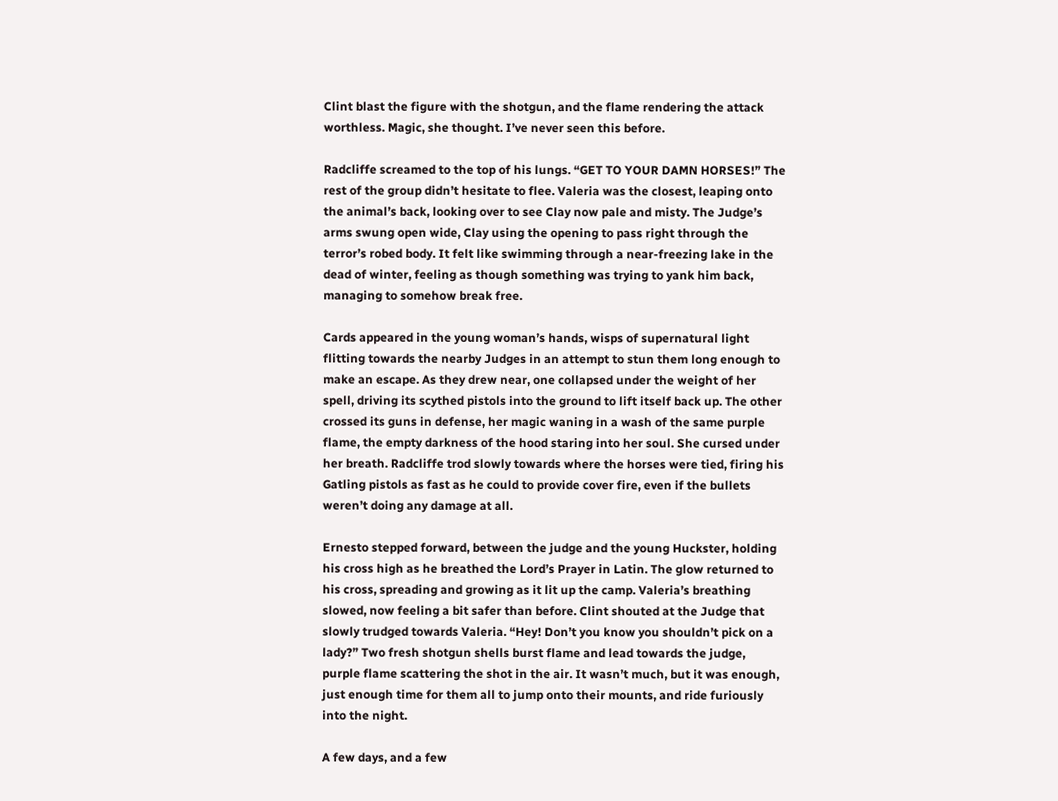Clint blast the figure with the shotgun, and the flame rendering the attack worthless. Magic, she thought. I’ve never seen this before.

Radcliffe screamed to the top of his lungs. “GET TO YOUR DAMN HORSES!” The rest of the group didn’t hesitate to flee. Valeria was the closest, leaping onto the animal’s back, looking over to see Clay now pale and misty. The Judge’s arms swung open wide, Clay using the opening to pass right through the terror’s robed body. It felt like swimming through a near-freezing lake in the dead of winter, feeling as though something was trying to yank him back, managing to somehow break free.

Cards appeared in the young woman’s hands, wisps of supernatural light flitting towards the nearby Judges in an attempt to stun them long enough to make an escape. As they drew near, one collapsed under the weight of her spell, driving its scythed pistols into the ground to lift itself back up. The other crossed its guns in defense, her magic waning in a wash of the same purple flame, the empty darkness of the hood staring into her soul. She cursed under her breath. Radcliffe trod slowly towards where the horses were tied, firing his Gatling pistols as fast as he could to provide cover fire, even if the bullets weren’t doing any damage at all.

Ernesto stepped forward, between the judge and the young Huckster, holding his cross high as he breathed the Lord’s Prayer in Latin. The glow returned to his cross, spreading and growing as it lit up the camp. Valeria’s breathing slowed, now feeling a bit safer than before. Clint shouted at the Judge that slowly trudged towards Valeria. “Hey! Don’t you know you shouldn’t pick on a lady?” Two fresh shotgun shells burst flame and lead towards the judge, purple flame scattering the shot in the air. It wasn’t much, but it was enough, just enough time for them all to jump onto their mounts, and ride furiously into the night.

A few days, and a few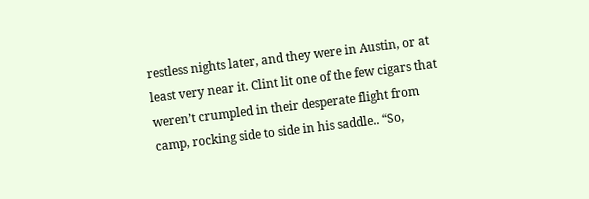restless nights later, and they were in Austin, or at least very near it. Clint lit one of the few cigars that weren’t crumpled in their desperate flight from camp, rocking side to side in his saddle.. “So,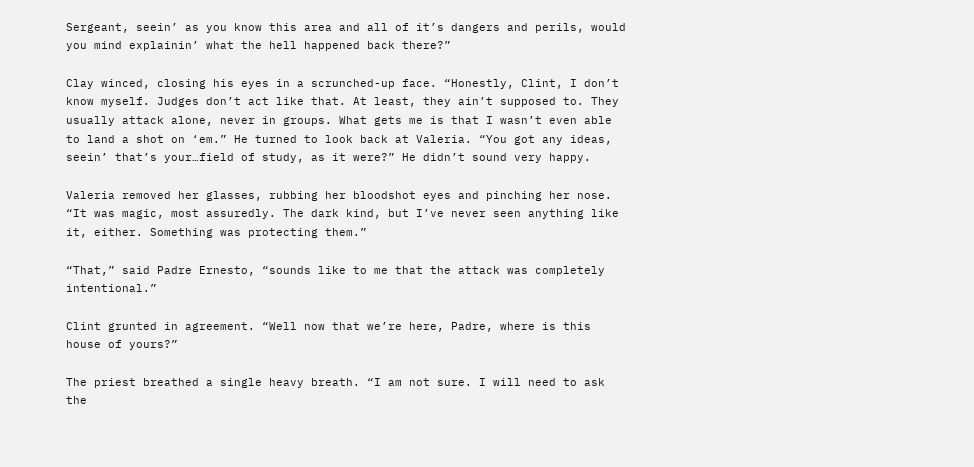Sergeant, seein’ as you know this area and all of it’s dangers and perils, would you mind explainin’ what the hell happened back there?”

Clay winced, closing his eyes in a scrunched-up face. “Honestly, Clint, I don’t know myself. Judges don’t act like that. At least, they ain’t supposed to. They usually attack alone, never in groups. What gets me is that I wasn’t even able to land a shot on ‘em.” He turned to look back at Valeria. “You got any ideas, seein’ that’s your…field of study, as it were?” He didn’t sound very happy.

Valeria removed her glasses, rubbing her bloodshot eyes and pinching her nose. “It was magic, most assuredly. The dark kind, but I’ve never seen anything like it, either. Something was protecting them.”

“That,” said Padre Ernesto, “sounds like to me that the attack was completely intentional.”

Clint grunted in agreement. “Well now that we’re here, Padre, where is this house of yours?”

The priest breathed a single heavy breath. “I am not sure. I will need to ask the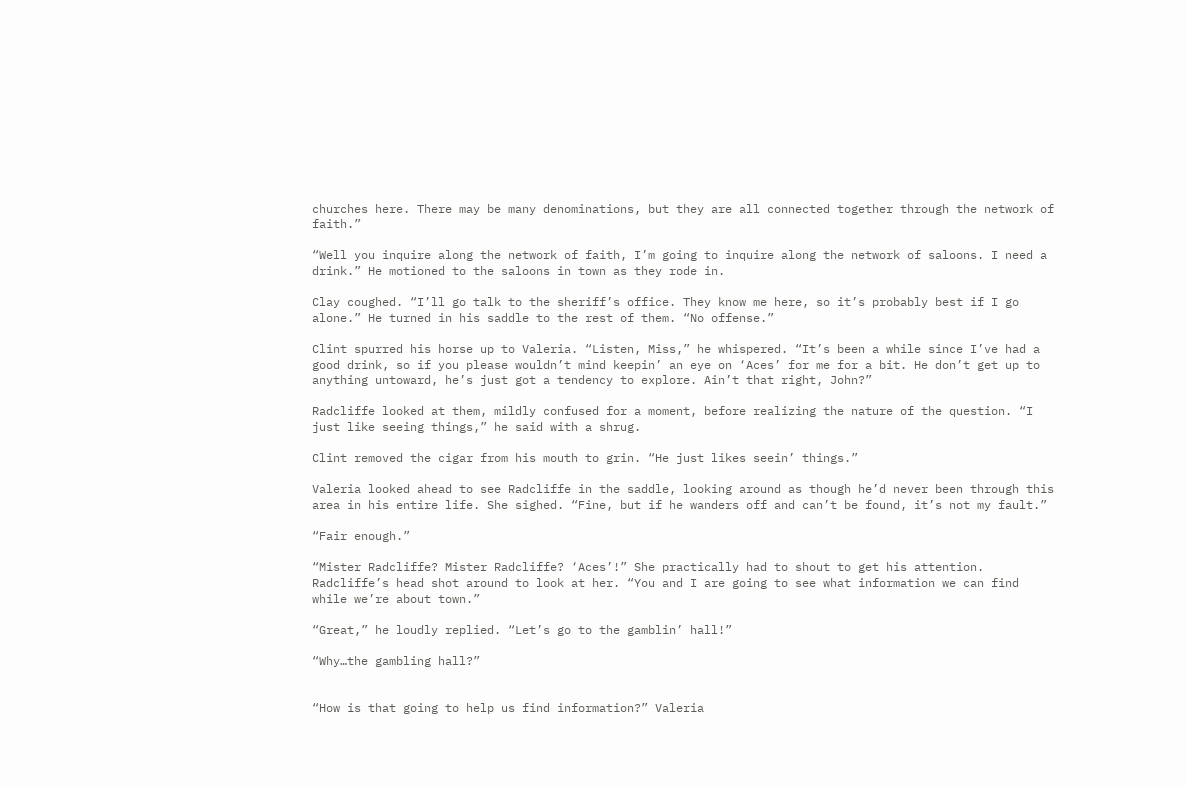churches here. There may be many denominations, but they are all connected together through the network of faith.”

“Well you inquire along the network of faith, I’m going to inquire along the network of saloons. I need a drink.” He motioned to the saloons in town as they rode in.

Clay coughed. “I’ll go talk to the sheriff’s office. They know me here, so it’s probably best if I go alone.” He turned in his saddle to the rest of them. “No offense.”

Clint spurred his horse up to Valeria. “Listen, Miss,” he whispered. “It’s been a while since I’ve had a good drink, so if you please wouldn’t mind keepin’ an eye on ‘Aces’ for me for a bit. He don’t get up to anything untoward, he’s just got a tendency to explore. Ain’t that right, John?”

Radcliffe looked at them, mildly confused for a moment, before realizing the nature of the question. “I just like seeing things,” he said with a shrug.

Clint removed the cigar from his mouth to grin. “He just likes seein’ things.”

Valeria looked ahead to see Radcliffe in the saddle, looking around as though he’d never been through this area in his entire life. She sighed. “Fine, but if he wanders off and can’t be found, it’s not my fault.”

“Fair enough.”

“Mister Radcliffe? Mister Radcliffe? ‘Aces’!” She practically had to shout to get his attention. Radcliffe’s head shot around to look at her. “You and I are going to see what information we can find while we’re about town.”

“Great,” he loudly replied. “Let’s go to the gamblin’ hall!”

“Why…the gambling hall?”


“How is that going to help us find information?” Valeria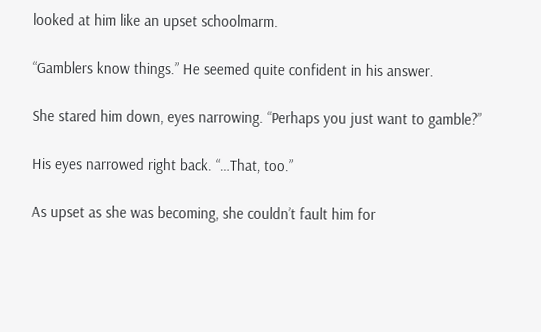looked at him like an upset schoolmarm.

“Gamblers know things.” He seemed quite confident in his answer.

She stared him down, eyes narrowing. “Perhaps you just want to gamble?”

His eyes narrowed right back. “…That, too.”

As upset as she was becoming, she couldn’t fault him for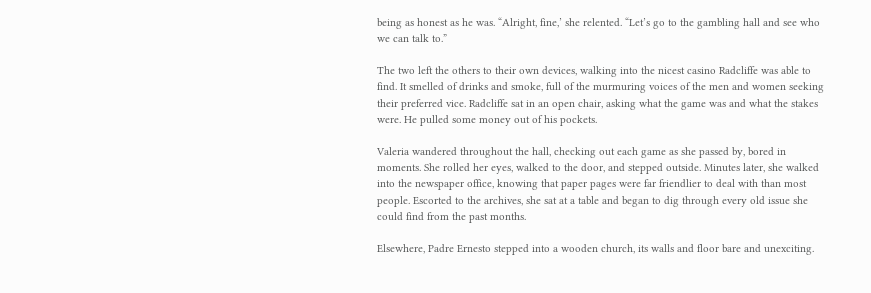being as honest as he was. “Alright, fine,’ she relented. “Let’s go to the gambling hall and see who we can talk to.”

The two left the others to their own devices, walking into the nicest casino Radcliffe was able to find. It smelled of drinks and smoke, full of the murmuring voices of the men and women seeking their preferred vice. Radcliffe sat in an open chair, asking what the game was and what the stakes were. He pulled some money out of his pockets.

Valeria wandered throughout the hall, checking out each game as she passed by, bored in moments. She rolled her eyes, walked to the door, and stepped outside. Minutes later, she walked into the newspaper office, knowing that paper pages were far friendlier to deal with than most people. Escorted to the archives, she sat at a table and began to dig through every old issue she could find from the past months.

Elsewhere, Padre Ernesto stepped into a wooden church, its walls and floor bare and unexciting.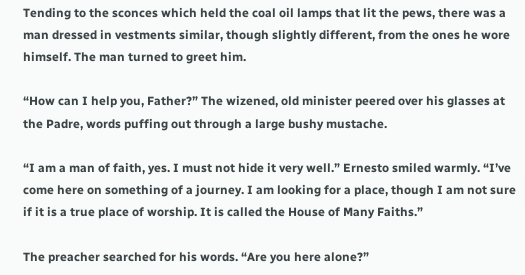Tending to the sconces which held the coal oil lamps that lit the pews, there was a man dressed in vestments similar, though slightly different, from the ones he wore himself. The man turned to greet him.

“How can I help you, Father?” The wizened, old minister peered over his glasses at the Padre, words puffing out through a large bushy mustache.

“I am a man of faith, yes. I must not hide it very well.” Ernesto smiled warmly. “I’ve come here on something of a journey. I am looking for a place, though I am not sure if it is a true place of worship. It is called the House of Many Faiths.”

The preacher searched for his words. “Are you here alone?”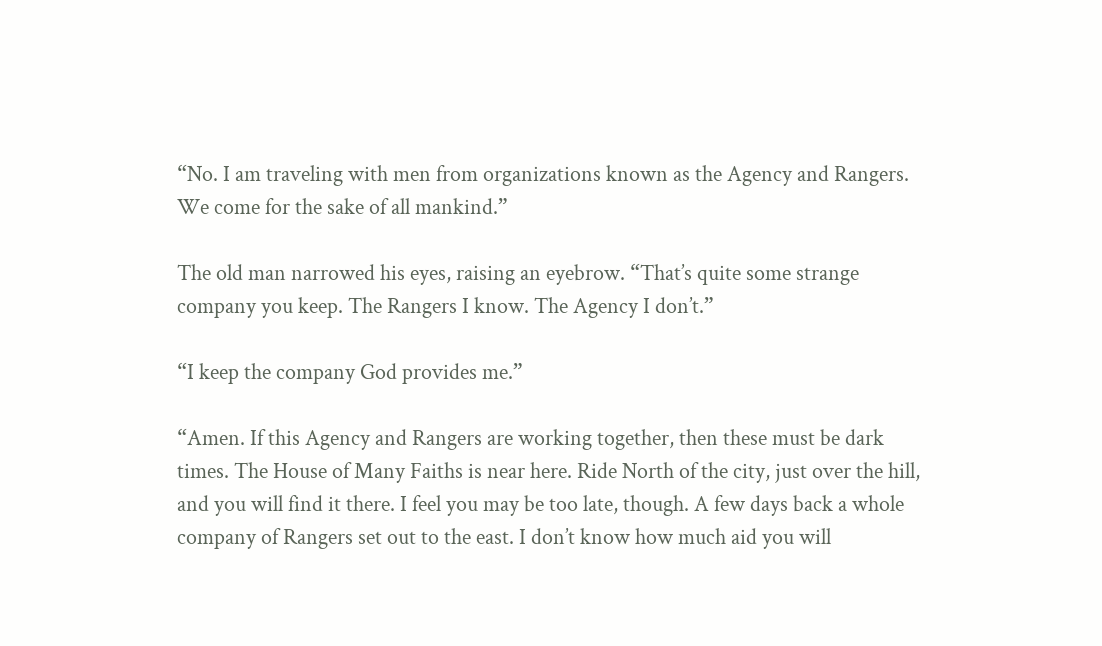“No. I am traveling with men from organizations known as the Agency and Rangers. We come for the sake of all mankind.”

The old man narrowed his eyes, raising an eyebrow. “That’s quite some strange company you keep. The Rangers I know. The Agency I don’t.”

“I keep the company God provides me.”

“Amen. If this Agency and Rangers are working together, then these must be dark times. The House of Many Faiths is near here. Ride North of the city, just over the hill, and you will find it there. I feel you may be too late, though. A few days back a whole company of Rangers set out to the east. I don’t know how much aid you will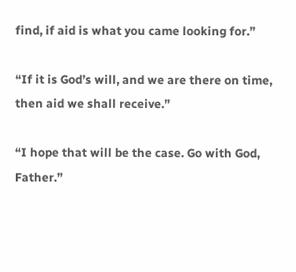find, if aid is what you came looking for.”

“If it is God’s will, and we are there on time, then aid we shall receive.”

“I hope that will be the case. Go with God, Father.”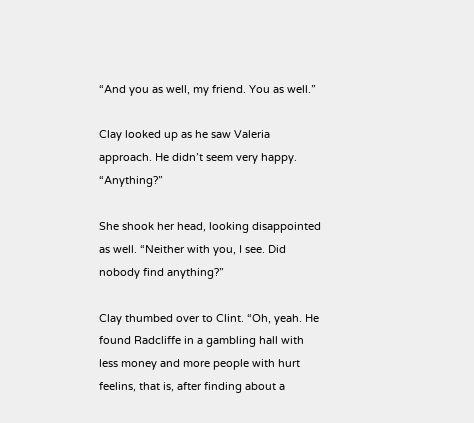“And you as well, my friend. You as well.”

Clay looked up as he saw Valeria approach. He didn’t seem very happy. “Anything?”

She shook her head, looking disappointed as well. “Neither with you, I see. Did nobody find anything?”

Clay thumbed over to Clint. “Oh, yeah. He found Radcliffe in a gambling hall with less money and more people with hurt feelins, that is, after finding about a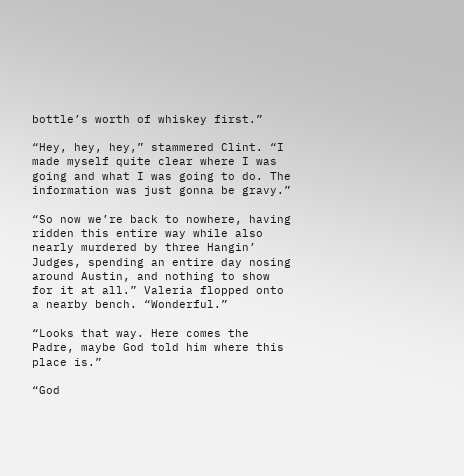bottle’s worth of whiskey first.”

“Hey, hey, hey,” stammered Clint. “I made myself quite clear where I was going and what I was going to do. The information was just gonna be gravy.”

“So now we’re back to nowhere, having ridden this entire way while also nearly murdered by three Hangin’ Judges, spending an entire day nosing around Austin, and nothing to show for it at all.” Valeria flopped onto a nearby bench. “Wonderful.”

“Looks that way. Here comes the Padre, maybe God told him where this place is.”

“God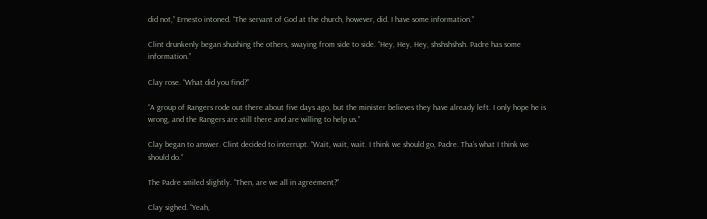did not,” Ernesto intoned. “The servant of God at the church, however, did. I have some information.”

Clint drunkenly began shushing the others, swaying from side to side. “Hey, Hey, Hey, shshshshsh. Padre has some information.”

Clay rose. “What did you find?”

“A group of Rangers rode out there about five days ago, but the minister believes they have already left. I only hope he is wrong, and the Rangers are still there and are willing to help us.”

Clay began to answer. Clint decided to interrupt. “Wait, wait, wait. I think we should go, Padre. Tha’s what I think we should do.”

The Padre smiled slightly. “Then, are we all in agreement?”

Clay sighed. “Yeah,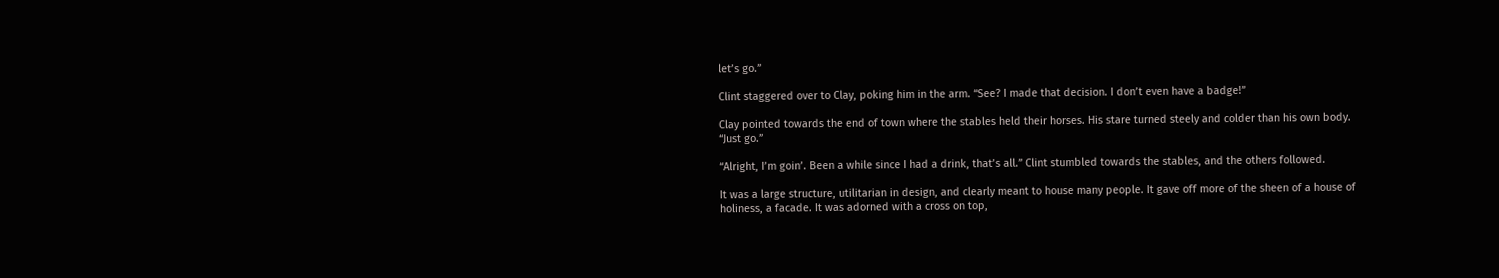let’s go.”

Clint staggered over to Clay, poking him in the arm. “See? I made that decision. I don’t even have a badge!”

Clay pointed towards the end of town where the stables held their horses. His stare turned steely and colder than his own body. “Just go.”

“Alright, I’m goin’. Been a while since I had a drink, that’s all.” Clint stumbled towards the stables, and the others followed.

It was a large structure, utilitarian in design, and clearly meant to house many people. It gave off more of the sheen of a house of holiness, a facade. It was adorned with a cross on top,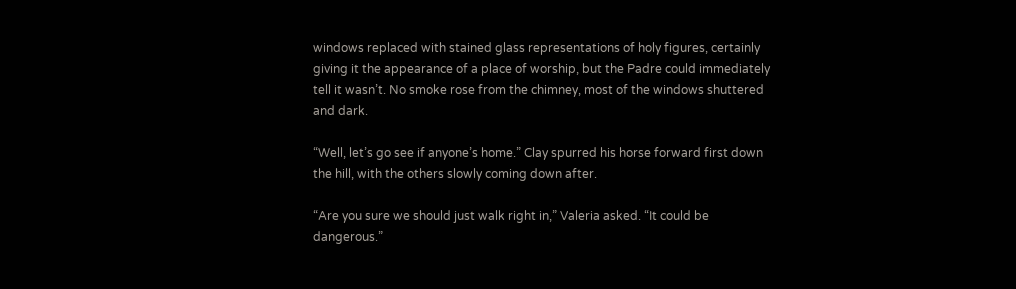windows replaced with stained glass representations of holy figures, certainly giving it the appearance of a place of worship, but the Padre could immediately tell it wasn’t. No smoke rose from the chimney, most of the windows shuttered and dark.

“Well, let’s go see if anyone’s home.” Clay spurred his horse forward first down the hill, with the others slowly coming down after.

“Are you sure we should just walk right in,” Valeria asked. “It could be dangerous.”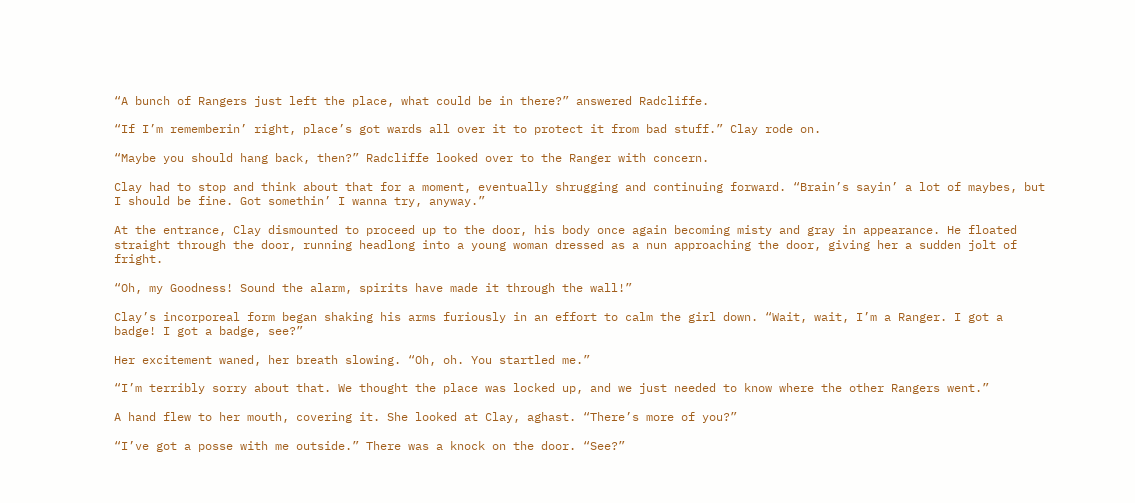“A bunch of Rangers just left the place, what could be in there?” answered Radcliffe.

“If I’m rememberin’ right, place’s got wards all over it to protect it from bad stuff.” Clay rode on.

“Maybe you should hang back, then?” Radcliffe looked over to the Ranger with concern.

Clay had to stop and think about that for a moment, eventually shrugging and continuing forward. “Brain’s sayin’ a lot of maybes, but I should be fine. Got somethin’ I wanna try, anyway.”

At the entrance, Clay dismounted to proceed up to the door, his body once again becoming misty and gray in appearance. He floated straight through the door, running headlong into a young woman dressed as a nun approaching the door, giving her a sudden jolt of fright.

“Oh, my Goodness! Sound the alarm, spirits have made it through the wall!”

Clay’s incorporeal form began shaking his arms furiously in an effort to calm the girl down. “Wait, wait, I’m a Ranger. I got a badge! I got a badge, see?”

Her excitement waned, her breath slowing. “Oh, oh. You startled me.”

“I’m terribly sorry about that. We thought the place was locked up, and we just needed to know where the other Rangers went.”

A hand flew to her mouth, covering it. She looked at Clay, aghast. “There’s more of you?”

“I’ve got a posse with me outside.” There was a knock on the door. “See?”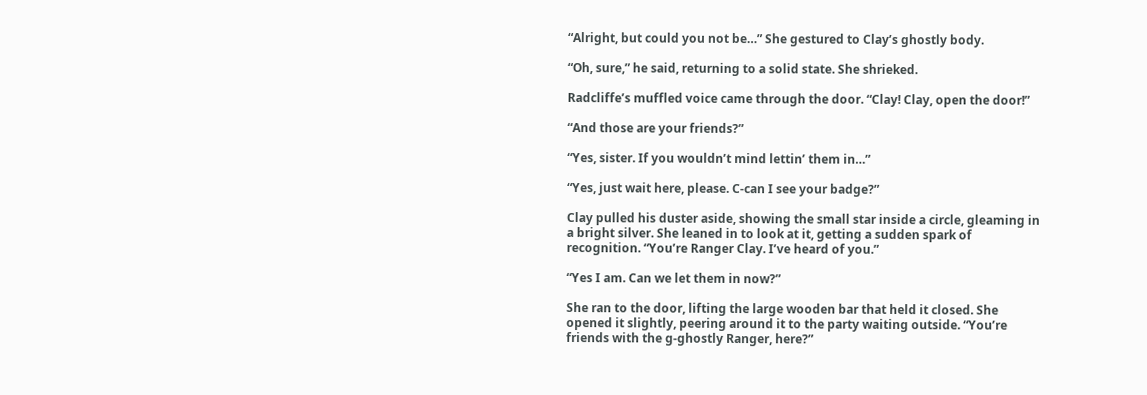“Alright, but could you not be…” She gestured to Clay’s ghostly body.

“Oh, sure,” he said, returning to a solid state. She shrieked.

Radcliffe’s muffled voice came through the door. “Clay! Clay, open the door!”

“And those are your friends?”

“Yes, sister. If you wouldn’t mind lettin’ them in…”

“Yes, just wait here, please. C-can I see your badge?”

Clay pulled his duster aside, showing the small star inside a circle, gleaming in a bright silver. She leaned in to look at it, getting a sudden spark of recognition. “You’re Ranger Clay. I’ve heard of you.”

“Yes I am. Can we let them in now?”

She ran to the door, lifting the large wooden bar that held it closed. She opened it slightly, peering around it to the party waiting outside. “You’re friends with the g-ghostly Ranger, here?”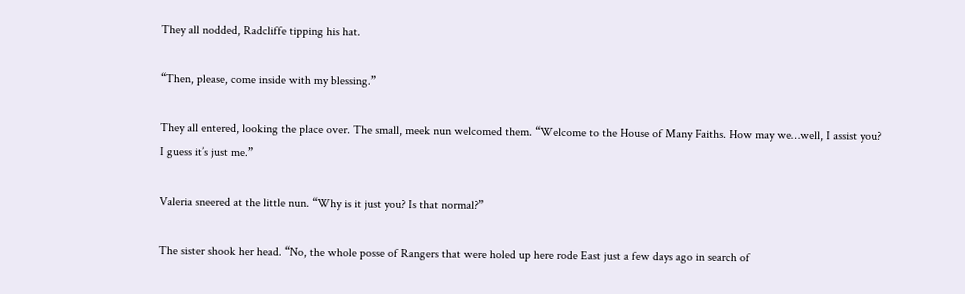They all nodded, Radcliffe tipping his hat.

“Then, please, come inside with my blessing.”

They all entered, looking the place over. The small, meek nun welcomed them. “Welcome to the House of Many Faiths. How may we…well, I assist you? I guess it’s just me.”

Valeria sneered at the little nun. “Why is it just you? Is that normal?”

The sister shook her head. “No, the whole posse of Rangers that were holed up here rode East just a few days ago in search of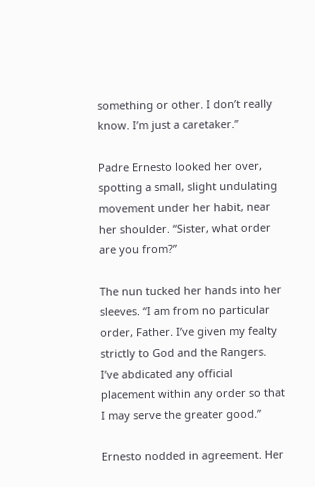something or other. I don’t really know. I’m just a caretaker.”

Padre Ernesto looked her over, spotting a small, slight undulating movement under her habit, near her shoulder. “Sister, what order are you from?”

The nun tucked her hands into her sleeves. “I am from no particular order, Father. I’ve given my fealty strictly to God and the Rangers. I’ve abdicated any official placement within any order so that I may serve the greater good.”

Ernesto nodded in agreement. Her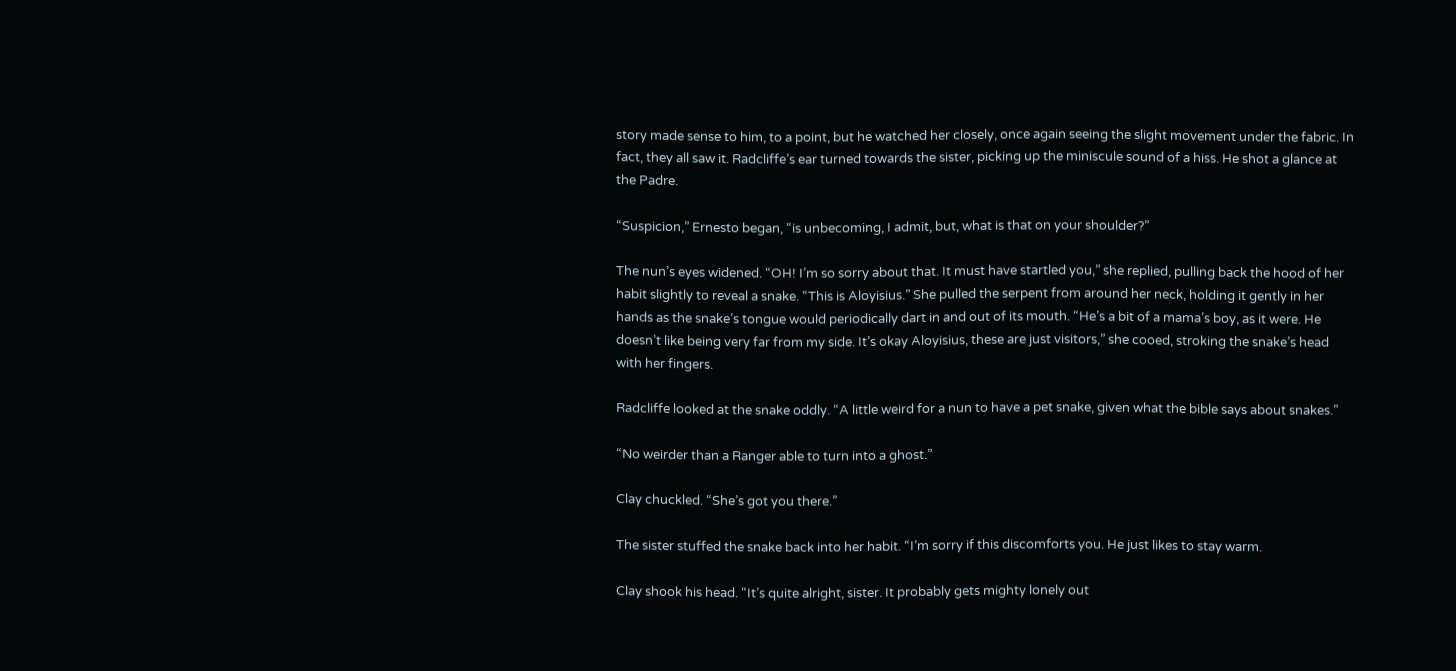story made sense to him, to a point, but he watched her closely, once again seeing the slight movement under the fabric. In fact, they all saw it. Radcliffe’s ear turned towards the sister, picking up the miniscule sound of a hiss. He shot a glance at the Padre.

“Suspicion,” Ernesto began, “is unbecoming, I admit, but, what is that on your shoulder?”

The nun’s eyes widened. “OH! I’m so sorry about that. It must have startled you,” she replied, pulling back the hood of her habit slightly to reveal a snake. “This is Aloyisius.” She pulled the serpent from around her neck, holding it gently in her hands as the snake’s tongue would periodically dart in and out of its mouth. “He’s a bit of a mama’s boy, as it were. He doesn’t like being very far from my side. It’s okay Aloyisius, these are just visitors,” she cooed, stroking the snake’s head with her fingers.

Radcliffe looked at the snake oddly. “A little weird for a nun to have a pet snake, given what the bible says about snakes.”

“No weirder than a Ranger able to turn into a ghost.”

Clay chuckled. “She’s got you there.”

The sister stuffed the snake back into her habit. “I’m sorry if this discomforts you. He just likes to stay warm.

Clay shook his head. “It’s quite alright, sister. It probably gets mighty lonely out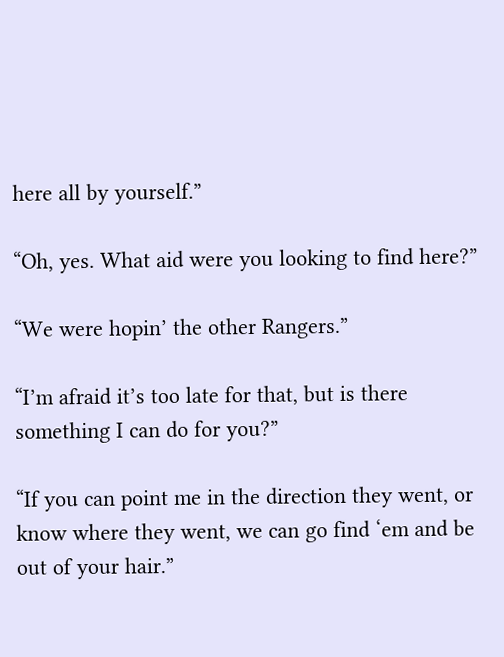here all by yourself.”

“Oh, yes. What aid were you looking to find here?”

“We were hopin’ the other Rangers.”

“I’m afraid it’s too late for that, but is there something I can do for you?”

“If you can point me in the direction they went, or know where they went, we can go find ‘em and be out of your hair.”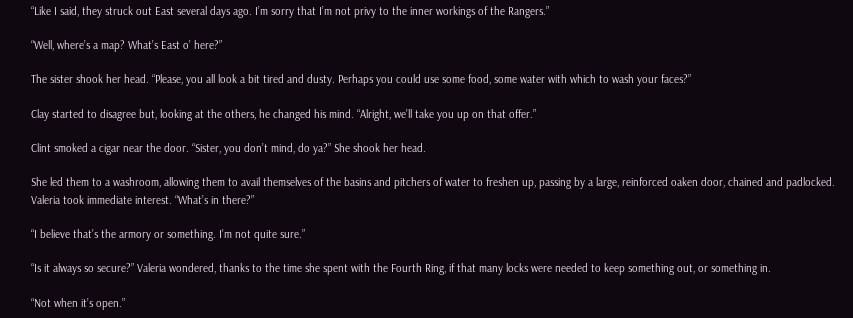“Like I said, they struck out East several days ago. I’m sorry that I’m not privy to the inner workings of the Rangers.”

“Well, where’s a map? What’s East o’ here?”

The sister shook her head. “Please, you all look a bit tired and dusty. Perhaps you could use some food, some water with which to wash your faces?”

Clay started to disagree but, looking at the others, he changed his mind. “Alright, we’ll take you up on that offer.”

Clint smoked a cigar near the door. “Sister, you don’t mind, do ya?” She shook her head.

She led them to a washroom, allowing them to avail themselves of the basins and pitchers of water to freshen up, passing by a large, reinforced oaken door, chained and padlocked. Valeria took immediate interest. “What’s in there?”

“I believe that’s the armory or something. I’m not quite sure.”

“Is it always so secure?” Valeria wondered, thanks to the time she spent with the Fourth Ring, if that many locks were needed to keep something out, or something in.

“Not when it’s open.”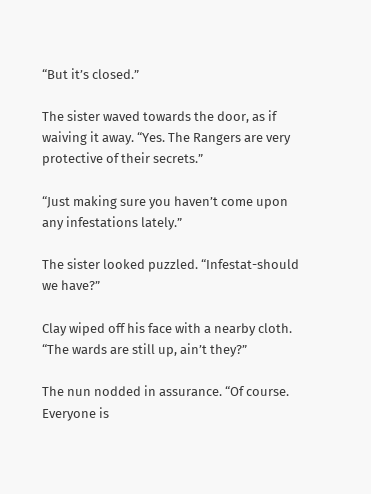“But it’s closed.”

The sister waved towards the door, as if waiving it away. “Yes. The Rangers are very protective of their secrets.”

“Just making sure you haven’t come upon any infestations lately.”

The sister looked puzzled. “Infestat-should we have?”

Clay wiped off his face with a nearby cloth. “The wards are still up, ain’t they?”

The nun nodded in assurance. “Of course. Everyone is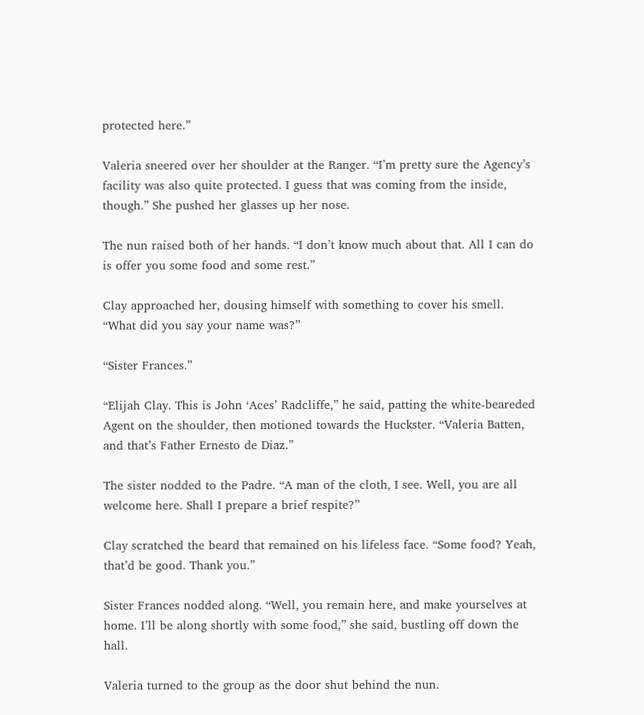protected here.”

Valeria sneered over her shoulder at the Ranger. “I’m pretty sure the Agency’s facility was also quite protected. I guess that was coming from the inside, though.” She pushed her glasses up her nose.

The nun raised both of her hands. “I don’t know much about that. All I can do is offer you some food and some rest.”

Clay approached her, dousing himself with something to cover his smell. “What did you say your name was?”

“Sister Frances.”

“Elijah Clay. This is John ‘Aces’ Radcliffe,” he said, patting the white-beareded Agent on the shoulder, then motioned towards the Huckster. “Valeria Batten, and that’s Father Ernesto de Diaz.”

The sister nodded to the Padre. “A man of the cloth, I see. Well, you are all welcome here. Shall I prepare a brief respite?”

Clay scratched the beard that remained on his lifeless face. “Some food? Yeah, that’d be good. Thank you.”

Sister Frances nodded along. “Well, you remain here, and make yourselves at home. I’ll be along shortly with some food,” she said, bustling off down the hall.

Valeria turned to the group as the door shut behind the nun.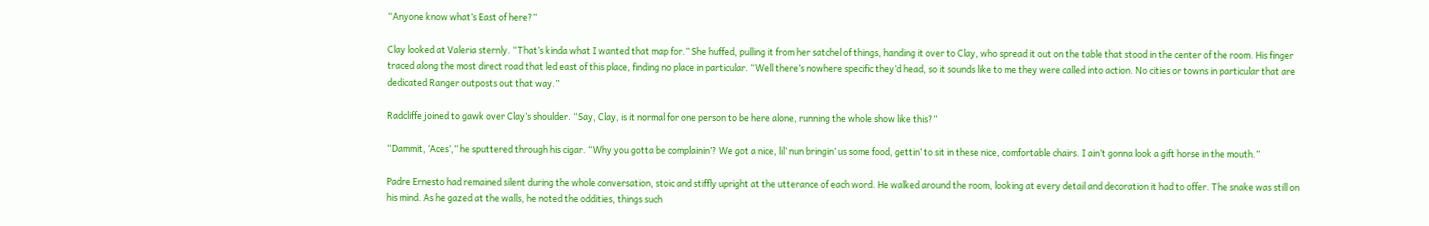“Anyone know what’s East of here?”

Clay looked at Valeria sternly. “That’s kinda what I wanted that map for.” She huffed, pulling it from her satchel of things, handing it over to Clay, who spread it out on the table that stood in the center of the room. His finger traced along the most direct road that led east of this place, finding no place in particular. “Well there’s nowhere specific they’d head, so it sounds like to me they were called into action. No cities or towns in particular that are dedicated Ranger outposts out that way.”

Radcliffe joined to gawk over Clay’s shoulder. “Say, Clay, is it normal for one person to be here alone, running the whole show like this?”

“Dammit, ‘Aces’,” he sputtered through his cigar. “Why you gotta be complainin’? We got a nice, lil’ nun bringin’ us some food, gettin’ to sit in these nice, comfortable chairs. I ain’t gonna look a gift horse in the mouth.”

Padre Ernesto had remained silent during the whole conversation, stoic and stiffly upright at the utterance of each word. He walked around the room, looking at every detail and decoration it had to offer. The snake was still on his mind. As he gazed at the walls, he noted the oddities, things such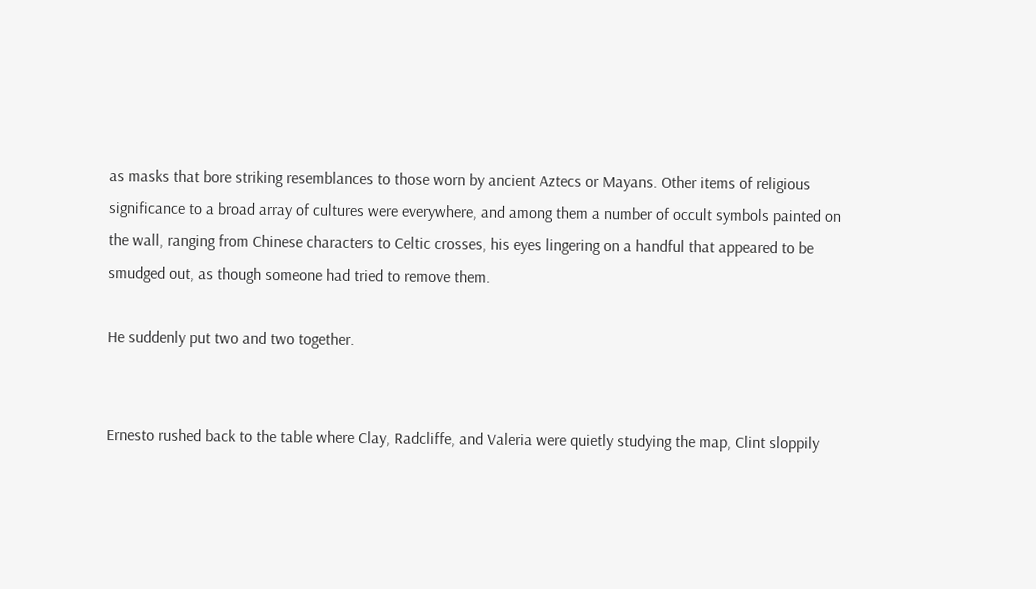as masks that bore striking resemblances to those worn by ancient Aztecs or Mayans. Other items of religious significance to a broad array of cultures were everywhere, and among them a number of occult symbols painted on the wall, ranging from Chinese characters to Celtic crosses, his eyes lingering on a handful that appeared to be smudged out, as though someone had tried to remove them.

He suddenly put two and two together.


Ernesto rushed back to the table where Clay, Radcliffe, and Valeria were quietly studying the map, Clint sloppily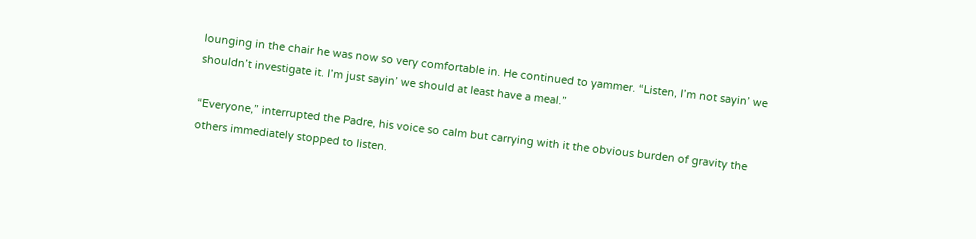lounging in the chair he was now so very comfortable in. He continued to yammer. “Listen, I’m not sayin’ we shouldn’t investigate it. I’m just sayin’ we should at least have a meal.”

“Everyone,” interrupted the Padre, his voice so calm but carrying with it the obvious burden of gravity the others immediately stopped to listen.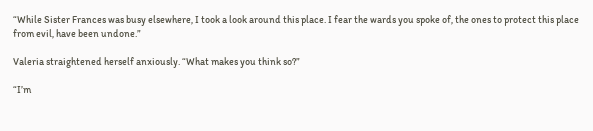“While Sister Frances was busy elsewhere, I took a look around this place. I fear the wards you spoke of, the ones to protect this place from evil, have been undone.”

Valeria straightened herself anxiously. “What makes you think so?”

“I’m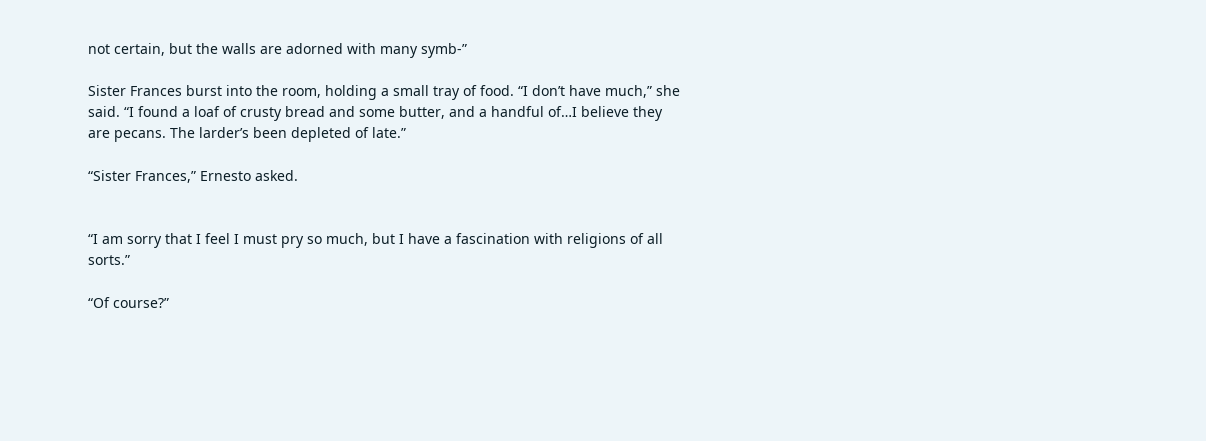not certain, but the walls are adorned with many symb-”

Sister Frances burst into the room, holding a small tray of food. “I don’t have much,” she said. “I found a loaf of crusty bread and some butter, and a handful of…I believe they are pecans. The larder’s been depleted of late.”

“Sister Frances,” Ernesto asked.


“I am sorry that I feel I must pry so much, but I have a fascination with religions of all sorts.”

“Of course?”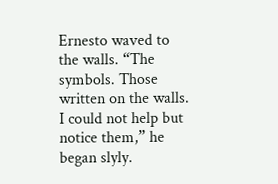Ernesto waved to the walls. “The symbols. Those written on the walls. I could not help but notice them,” he began slyly.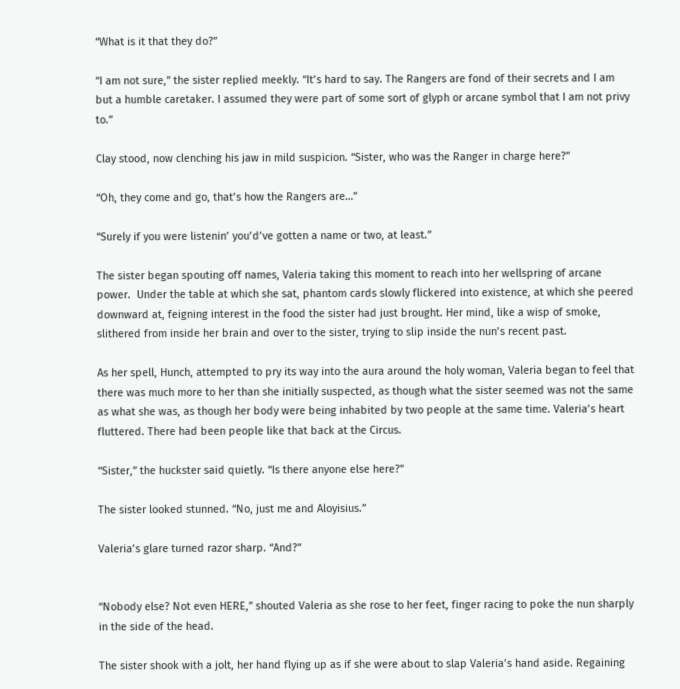“What is it that they do?”

“I am not sure,” the sister replied meekly. “It’s hard to say. The Rangers are fond of their secrets and I am but a humble caretaker. I assumed they were part of some sort of glyph or arcane symbol that I am not privy to.”

Clay stood, now clenching his jaw in mild suspicion. “Sister, who was the Ranger in charge here?”

“Oh, they come and go, that’s how the Rangers are…”

“Surely if you were listenin’ you’d’ve gotten a name or two, at least.”

The sister began spouting off names, Valeria taking this moment to reach into her wellspring of arcane power.  Under the table at which she sat, phantom cards slowly flickered into existence, at which she peered downward at, feigning interest in the food the sister had just brought. Her mind, like a wisp of smoke, slithered from inside her brain and over to the sister, trying to slip inside the nun’s recent past.

As her spell, Hunch, attempted to pry its way into the aura around the holy woman, Valeria began to feel that there was much more to her than she initially suspected, as though what the sister seemed was not the same as what she was, as though her body were being inhabited by two people at the same time. Valeria’s heart fluttered. There had been people like that back at the Circus.

“Sister,” the huckster said quietly. “Is there anyone else here?”

The sister looked stunned. “No, just me and Aloyisius.”

Valeria’s glare turned razor sharp. “And?”


“Nobody else? Not even HERE,” shouted Valeria as she rose to her feet, finger racing to poke the nun sharply in the side of the head.

The sister shook with a jolt, her hand flying up as if she were about to slap Valeria’s hand aside. Regaining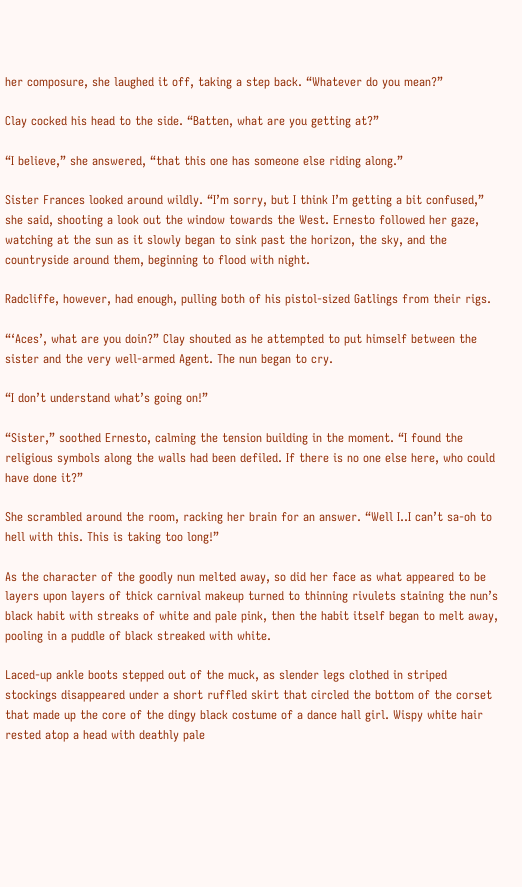her composure, she laughed it off, taking a step back. “Whatever do you mean?”

Clay cocked his head to the side. “Batten, what are you getting at?”

“I believe,” she answered, “that this one has someone else riding along.”

Sister Frances looked around wildly. “I’m sorry, but I think I’m getting a bit confused,” she said, shooting a look out the window towards the West. Ernesto followed her gaze, watching at the sun as it slowly began to sink past the horizon, the sky, and the countryside around them, beginning to flood with night.

Radcliffe, however, had enough, pulling both of his pistol-sized Gatlings from their rigs.

“‘Aces’, what are you doin?” Clay shouted as he attempted to put himself between the sister and the very well-armed Agent. The nun began to cry.

“I don’t understand what’s going on!”

“Sister,” soothed Ernesto, calming the tension building in the moment. “I found the religious symbols along the walls had been defiled. If there is no one else here, who could have done it?”

She scrambled around the room, racking her brain for an answer. “Well I..I can’t sa-oh to hell with this. This is taking too long!”

As the character of the goodly nun melted away, so did her face as what appeared to be layers upon layers of thick carnival makeup turned to thinning rivulets staining the nun’s black habit with streaks of white and pale pink, then the habit itself began to melt away, pooling in a puddle of black streaked with white.

Laced-up ankle boots stepped out of the muck, as slender legs clothed in striped stockings disappeared under a short ruffled skirt that circled the bottom of the corset that made up the core of the dingy black costume of a dance hall girl. Wispy white hair rested atop a head with deathly pale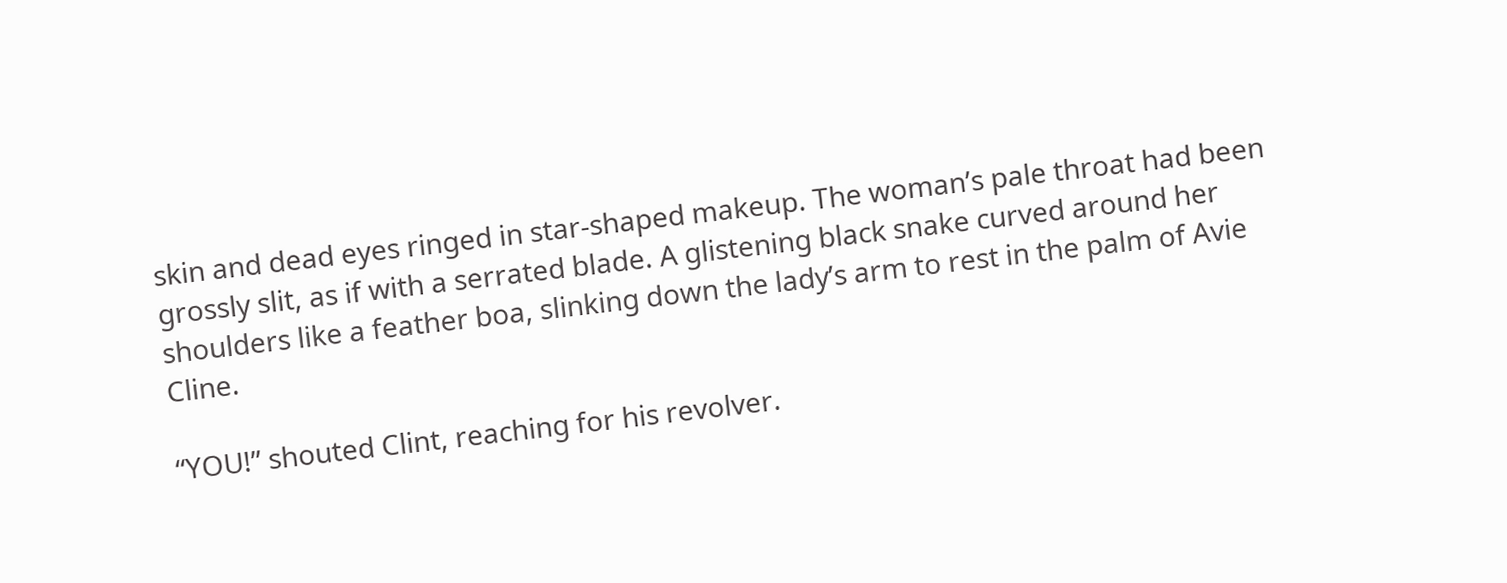skin and dead eyes ringed in star-shaped makeup. The woman’s pale throat had been grossly slit, as if with a serrated blade. A glistening black snake curved around her shoulders like a feather boa, slinking down the lady’s arm to rest in the palm of Avie Cline.

“YOU!” shouted Clint, reaching for his revolver.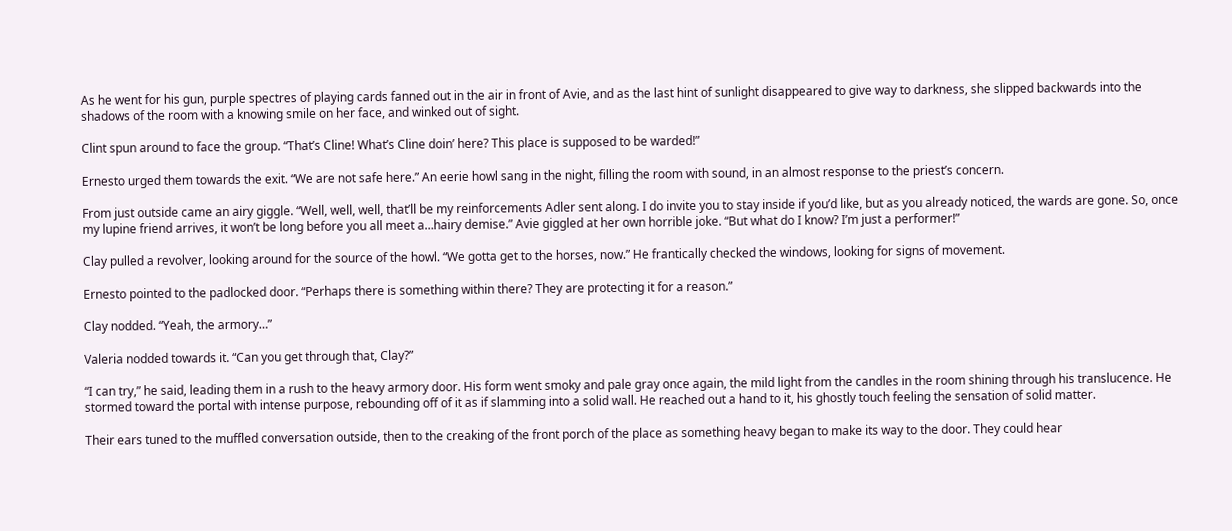As he went for his gun, purple spectres of playing cards fanned out in the air in front of Avie, and as the last hint of sunlight disappeared to give way to darkness, she slipped backwards into the shadows of the room with a knowing smile on her face, and winked out of sight.

Clint spun around to face the group. “That’s Cline! What’s Cline doin’ here? This place is supposed to be warded!”

Ernesto urged them towards the exit. “We are not safe here.” An eerie howl sang in the night, filling the room with sound, in an almost response to the priest’s concern.

From just outside came an airy giggle. “Well, well, well, that’ll be my reinforcements Adler sent along. I do invite you to stay inside if you’d like, but as you already noticed, the wards are gone. So, once my lupine friend arrives, it won’t be long before you all meet a…hairy demise.” Avie giggled at her own horrible joke. “But what do I know? I’m just a performer!”

Clay pulled a revolver, looking around for the source of the howl. “We gotta get to the horses, now.” He frantically checked the windows, looking for signs of movement.

Ernesto pointed to the padlocked door. “Perhaps there is something within there? They are protecting it for a reason.”

Clay nodded. “Yeah, the armory…”

Valeria nodded towards it. “Can you get through that, Clay?”

“I can try,” he said, leading them in a rush to the heavy armory door. His form went smoky and pale gray once again, the mild light from the candles in the room shining through his translucence. He stormed toward the portal with intense purpose, rebounding off of it as if slamming into a solid wall. He reached out a hand to it, his ghostly touch feeling the sensation of solid matter.

Their ears tuned to the muffled conversation outside, then to the creaking of the front porch of the place as something heavy began to make its way to the door. They could hear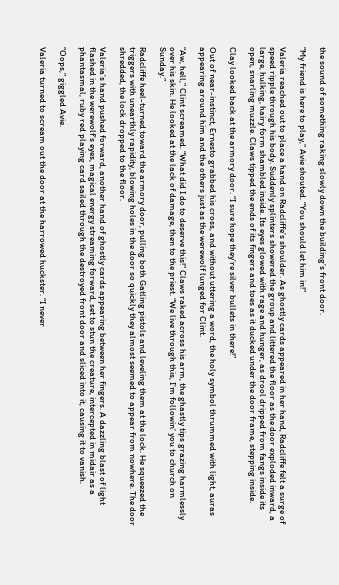the sound of something raking slowly down the building’s front door.

“My friend is here to play,” Avie shouted. “You should let him in!”

Valeria reached out to place a hand on Radcliffe’s shoulder. As ghostly cards appeared in her hand, Radcliffe felt a surge of speed ripple through his body. Suddenly splinters showered the group and littered the floor as the door exploded inward, a large, hulking, hairy form shambled inside. Its eyes glowed with rage and hunger, as drool dripped from fangs inside its open, snarling muzzle. Claws tipped the ends of its fingers and toes as it ducked under the door frame, stepping inside.

Clay looked back at the armory door. “I sure hope they’re silver bullets in there!”

Out of near-instinct, Ernesto grabbed his cross, and without uttering a word, the holy symbol thrummed with light, auras appearing around him and the others just as the werewolf lunged for Clint.

“Aw, hell,” Clint screamed. “What did I do to deserve this!” Claws raked across his arm, the ghastly tips grazing harmlessly over his skin. He looked at the lack of damage, then to the priest. “We live through this, I’m followin’ you to church on Sunday.”

Radcliffe heel-turned toward the armory door, pulling both Gatling pistols and leveling them at the lock. He squeezed the triggers with unearthly rapidity, blowing holes in the door so quickly they almost seemed to appear from nowhere. The door shredded, the lock dropped to the floor.

Valeria’s hand pushed forward, another hand of ghostly cards appearing between her fingers. A dazzling blast of light flashed in the werewolf’s eyes, magical energy streaming forward, set to stun the creature, intercepted in midair as a phantasmal, ruby red playing card sailed through the destroyed front door and sliced into it, causing it to vanish.

“Oops,” giggled Avie.

Valeria turned to scream out the door at the harrowed huckster. “I never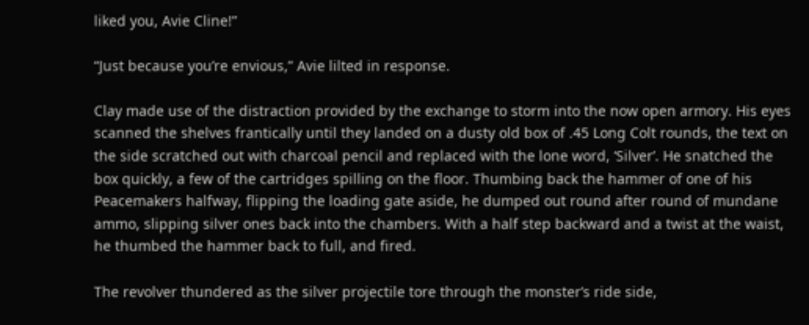liked you, Avie Cline!”

“Just because you’re envious,” Avie lilted in response.

Clay made use of the distraction provided by the exchange to storm into the now open armory. His eyes scanned the shelves frantically until they landed on a dusty old box of .45 Long Colt rounds, the text on the side scratched out with charcoal pencil and replaced with the lone word, ‘Silver’. He snatched the box quickly, a few of the cartridges spilling on the floor. Thumbing back the hammer of one of his Peacemakers halfway, flipping the loading gate aside, he dumped out round after round of mundane ammo, slipping silver ones back into the chambers. With a half step backward and a twist at the waist, he thumbed the hammer back to full, and fired.

The revolver thundered as the silver projectile tore through the monster’s ride side,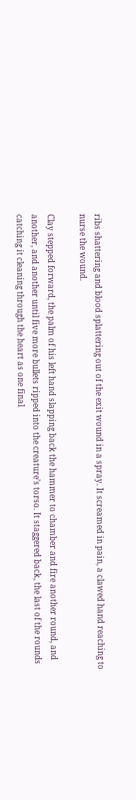ribs shattering and blood splattering out of the exit wound in a spray. It screamed in pain, a clawed hand reaching to nurse the wound.

Clay stepped forward, the palm of his left hand slapping back the hammer to chamber and fire another round, and another, and another until five more bullets ripped into the creature’s torso. It staggered back, the last of the rounds catching it cleaning through the heart as one final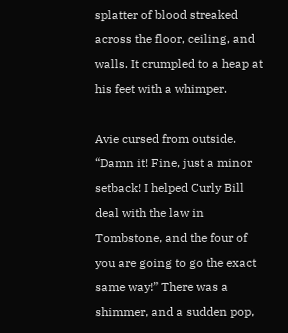splatter of blood streaked across the floor, ceiling, and walls. It crumpled to a heap at his feet with a whimper.

Avie cursed from outside. “Damn it! Fine, just a minor setback! I helped Curly Bill deal with the law in Tombstone, and the four of you are going to go the exact same way!” There was a shimmer, and a sudden pop,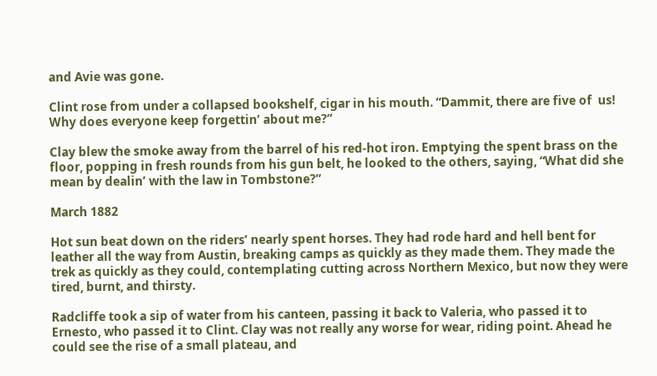and Avie was gone.

Clint rose from under a collapsed bookshelf, cigar in his mouth. “Dammit, there are five of  us! Why does everyone keep forgettin’ about me?”

Clay blew the smoke away from the barrel of his red-hot iron. Emptying the spent brass on the floor, popping in fresh rounds from his gun belt, he looked to the others, saying, “What did she mean by dealin’ with the law in Tombstone?”

March 1882

Hot sun beat down on the riders’ nearly spent horses. They had rode hard and hell bent for leather all the way from Austin, breaking camps as quickly as they made them. They made the trek as quickly as they could, contemplating cutting across Northern Mexico, but now they were tired, burnt, and thirsty.

Radcliffe took a sip of water from his canteen, passing it back to Valeria, who passed it to Ernesto, who passed it to Clint. Clay was not really any worse for wear, riding point. Ahead he could see the rise of a small plateau, and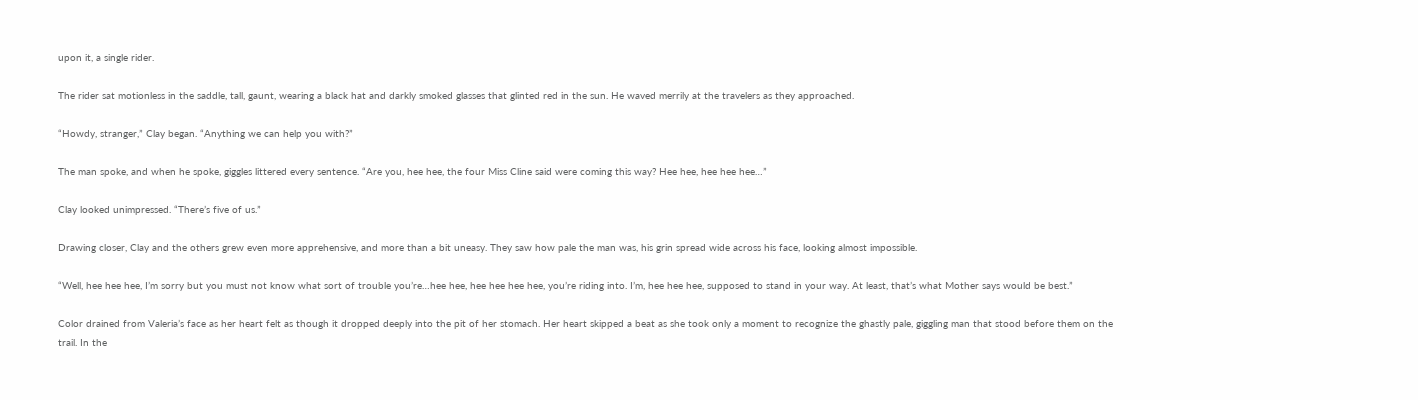upon it, a single rider.

The rider sat motionless in the saddle, tall, gaunt, wearing a black hat and darkly smoked glasses that glinted red in the sun. He waved merrily at the travelers as they approached.

“Howdy, stranger,” Clay began. “Anything we can help you with?”

The man spoke, and when he spoke, giggles littered every sentence. “Are you, hee hee, the four Miss Cline said were coming this way? Hee hee, hee hee hee…”

Clay looked unimpressed. “There’s five of us.”

Drawing closer, Clay and the others grew even more apprehensive, and more than a bit uneasy. They saw how pale the man was, his grin spread wide across his face, looking almost impossible.

“Well, hee hee hee, I’m sorry but you must not know what sort of trouble you’re…hee hee, hee hee hee hee, you’re riding into. I’m, hee hee hee, supposed to stand in your way. At least, that’s what Mother says would be best.”

Color drained from Valeria’s face as her heart felt as though it dropped deeply into the pit of her stomach. Her heart skipped a beat as she took only a moment to recognize the ghastly pale, giggling man that stood before them on the trail. In the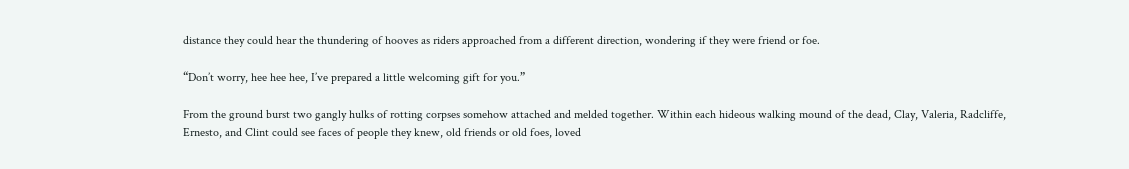distance they could hear the thundering of hooves as riders approached from a different direction, wondering if they were friend or foe.

“Don’t worry, hee hee hee, I’ve prepared a little welcoming gift for you.”

From the ground burst two gangly hulks of rotting corpses somehow attached and melded together. Within each hideous walking mound of the dead, Clay, Valeria, Radcliffe, Ernesto, and Clint could see faces of people they knew, old friends or old foes, loved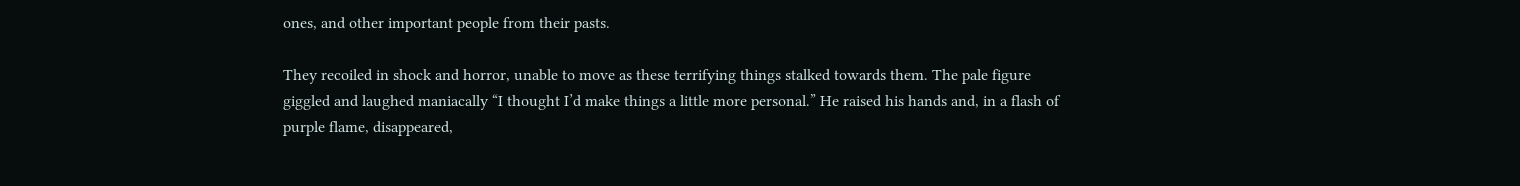ones, and other important people from their pasts.

They recoiled in shock and horror, unable to move as these terrifying things stalked towards them. The pale figure giggled and laughed maniacally “I thought I’d make things a little more personal.” He raised his hands and, in a flash of purple flame, disappeared,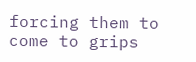forcing them to come to grips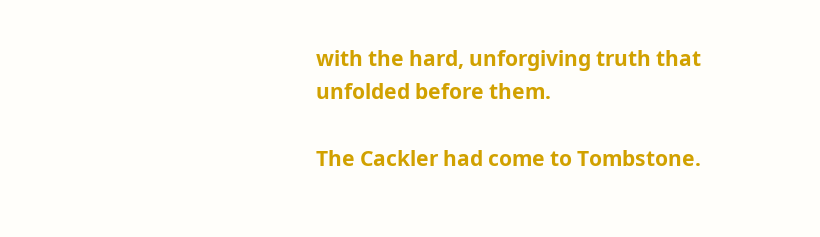with the hard, unforgiving truth that unfolded before them.

The Cackler had come to Tombstone.